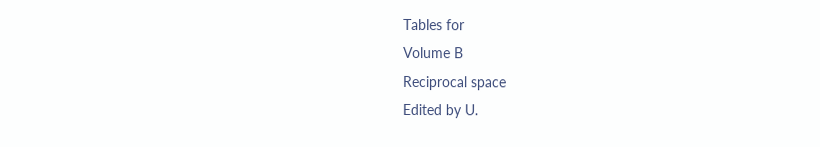Tables for
Volume B
Reciprocal space
Edited by U.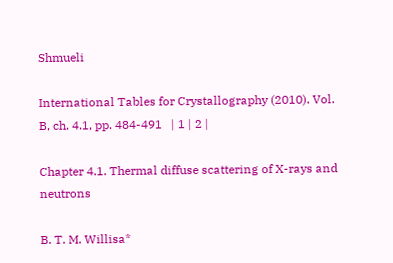Shmueli

International Tables for Crystallography (2010). Vol. B, ch. 4.1, pp. 484-491   | 1 | 2 |

Chapter 4.1. Thermal diffuse scattering of X-rays and neutrons

B. T. M. Willisa*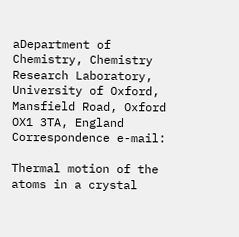aDepartment of Chemistry, Chemistry Research Laboratory, University of Oxford, Mansfield Road, Oxford OX1 3TA, England
Correspondence e-mail:

Thermal motion of the atoms in a crystal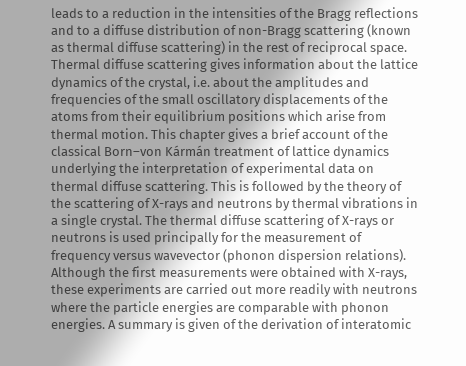leads to a reduction in the intensities of the Bragg reflections and to a diffuse distribution of non-Bragg scattering (known as thermal diffuse scattering) in the rest of reciprocal space. Thermal diffuse scattering gives information about the lattice dynamics of the crystal, i.e. about the amplitudes and frequencies of the small oscillatory displacements of the atoms from their equilibrium positions which arise from thermal motion. This chapter gives a brief account of the classical Born–von Kármán treatment of lattice dynamics underlying the interpretation of experimental data on thermal diffuse scattering. This is followed by the theory of the scattering of X-rays and neutrons by thermal vibrations in a single crystal. The thermal diffuse scattering of X-rays or neutrons is used principally for the measurement of frequency versus wavevector (phonon dispersion relations). Although the first measurements were obtained with X-rays, these experiments are carried out more readily with neutrons where the particle energies are comparable with phonon energies. A summary is given of the derivation of interatomic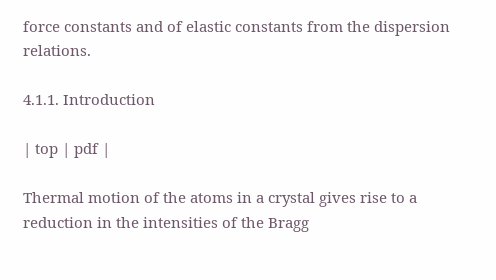force constants and of elastic constants from the dispersion relations.

4.1.1. Introduction

| top | pdf |

Thermal motion of the atoms in a crystal gives rise to a reduction in the intensities of the Bragg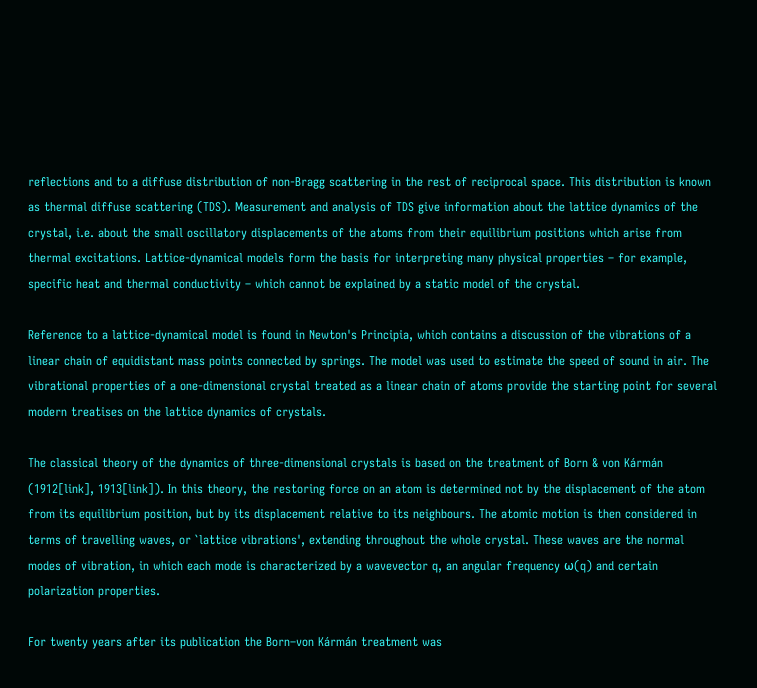reflections and to a diffuse distribution of non-Bragg scattering in the rest of reciprocal space. This distribution is known as thermal diffuse scattering (TDS). Measurement and analysis of TDS give information about the lattice dynamics of the crystal, i.e. about the small oscillatory displacements of the atoms from their equilibrium positions which arise from thermal excitations. Lattice-dynamical models form the basis for interpreting many physical properties – for example, specific heat and thermal conductivity – which cannot be explained by a static model of the crystal.

Reference to a lattice-dynamical model is found in Newton's Principia, which contains a discussion of the vibrations of a linear chain of equidistant mass points connected by springs. The model was used to estimate the speed of sound in air. The vibrational properties of a one-dimensional crystal treated as a linear chain of atoms provide the starting point for several modern treatises on the lattice dynamics of crystals.

The classical theory of the dynamics of three-dimensional crystals is based on the treatment of Born & von Kármán (1912[link], 1913[link]). In this theory, the restoring force on an atom is determined not by the displacement of the atom from its equilibrium position, but by its displacement relative to its neighbours. The atomic motion is then considered in terms of travelling waves, or `lattice vibrations', extending throughout the whole crystal. These waves are the normal modes of vibration, in which each mode is characterized by a wavevector q, an angular frequency ω(q) and certain polarization properties.

For twenty years after its publication the Born–von Kármán treatment was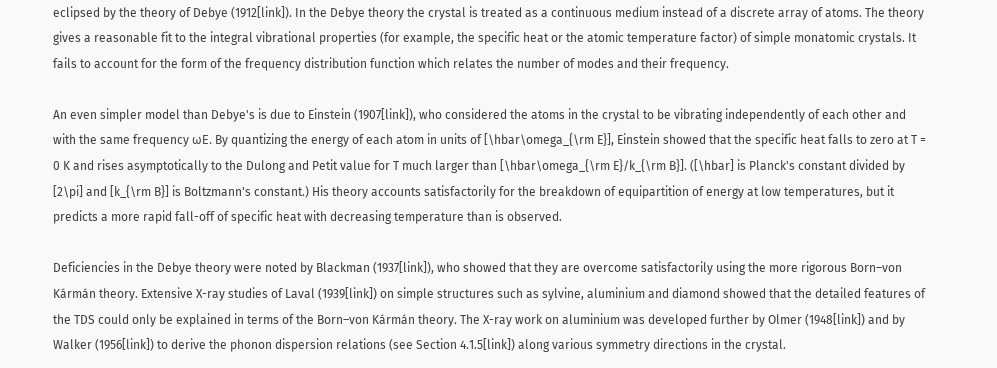eclipsed by the theory of Debye (1912[link]). In the Debye theory the crystal is treated as a continuous medium instead of a discrete array of atoms. The theory gives a reasonable fit to the integral vibrational properties (for example, the specific heat or the atomic temperature factor) of simple monatomic crystals. It fails to account for the form of the frequency distribution function which relates the number of modes and their frequency.

An even simpler model than Debye's is due to Einstein (1907[link]), who considered the atoms in the crystal to be vibrating independently of each other and with the same frequency ωE. By quantizing the energy of each atom in units of [\hbar\omega_{\rm E}], Einstein showed that the specific heat falls to zero at T = 0 K and rises asymptotically to the Dulong and Petit value for T much larger than [\hbar\omega_{\rm E}/k_{\rm B}]. ([\hbar] is Planck's constant divided by [2\pi] and [k_{\rm B}] is Boltzmann's constant.) His theory accounts satisfactorily for the breakdown of equipartition of energy at low temperatures, but it predicts a more rapid fall-off of specific heat with decreasing temperature than is observed.

Deficiencies in the Debye theory were noted by Blackman (1937[link]), who showed that they are overcome satisfactorily using the more rigorous Born–von Kármán theory. Extensive X-ray studies of Laval (1939[link]) on simple structures such as sylvine, aluminium and diamond showed that the detailed features of the TDS could only be explained in terms of the Born–von Kármán theory. The X-ray work on aluminium was developed further by Olmer (1948[link]) and by Walker (1956[link]) to derive the phonon dispersion relations (see Section 4.1.5[link]) along various symmetry directions in the crystal.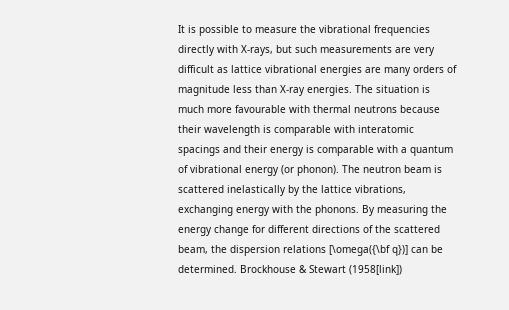It is possible to measure the vibrational frequencies directly with X-rays, but such measurements are very difficult as lattice vibrational energies are many orders of magnitude less than X-ray energies. The situation is much more favourable with thermal neutrons because their wavelength is comparable with interatomic spacings and their energy is comparable with a quantum of vibrational energy (or phonon). The neutron beam is scattered inelastically by the lattice vibrations, exchanging energy with the phonons. By measuring the energy change for different directions of the scattered beam, the dispersion relations [\omega({\bf q})] can be determined. Brockhouse & Stewart (1958[link])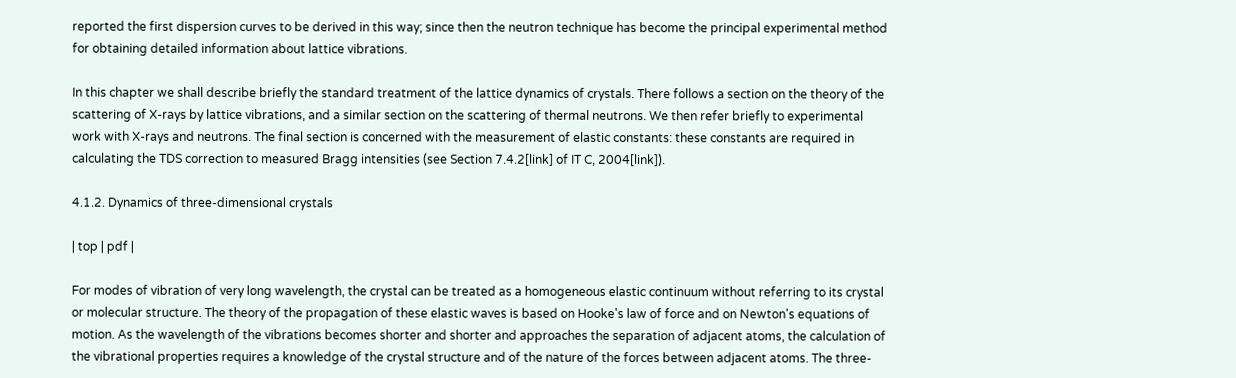reported the first dispersion curves to be derived in this way; since then the neutron technique has become the principal experimental method for obtaining detailed information about lattice vibrations.

In this chapter we shall describe briefly the standard treatment of the lattice dynamics of crystals. There follows a section on the theory of the scattering of X-rays by lattice vibrations, and a similar section on the scattering of thermal neutrons. We then refer briefly to experimental work with X-rays and neutrons. The final section is concerned with the measurement of elastic constants: these constants are required in calculating the TDS correction to measured Bragg intensities (see Section 7.4.2[link] of IT C, 2004[link]).

4.1.2. Dynamics of three-dimensional crystals

| top | pdf |

For modes of vibration of very long wavelength, the crystal can be treated as a homogeneous elastic continuum without referring to its crystal or molecular structure. The theory of the propagation of these elastic waves is based on Hooke's law of force and on Newton's equations of motion. As the wavelength of the vibrations becomes shorter and shorter and approaches the separation of adjacent atoms, the calculation of the vibrational properties requires a knowledge of the crystal structure and of the nature of the forces between adjacent atoms. The three-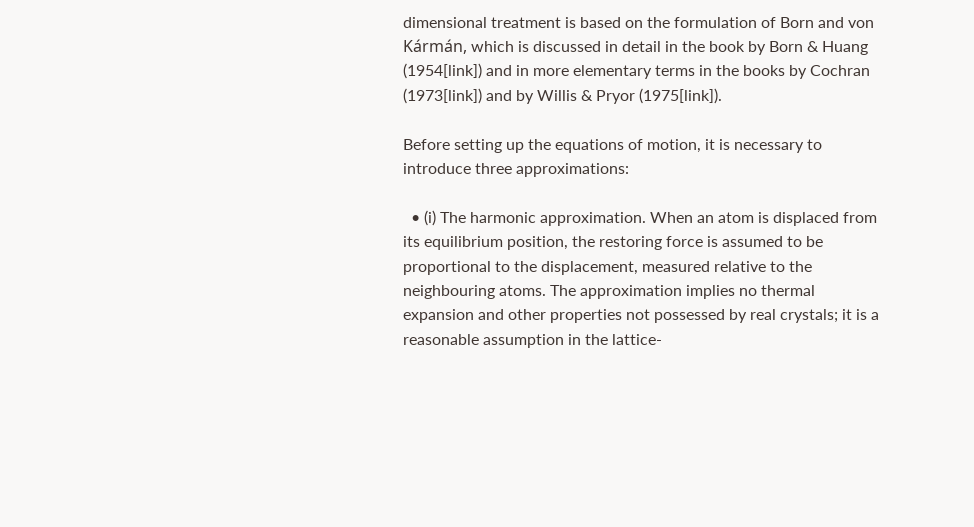dimensional treatment is based on the formulation of Born and von Kármán, which is discussed in detail in the book by Born & Huang (1954[link]) and in more elementary terms in the books by Cochran (1973[link]) and by Willis & Pryor (1975[link]).

Before setting up the equations of motion, it is necessary to introduce three approximations:

  • (i) The harmonic approximation. When an atom is displaced from its equilibrium position, the restoring force is assumed to be proportional to the displacement, measured relative to the neighbouring atoms. The approximation implies no thermal expansion and other properties not possessed by real crystals; it is a reasonable assumption in the lattice-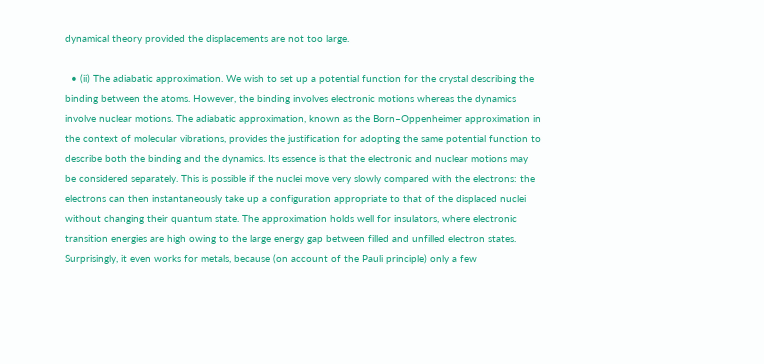dynamical theory provided the displacements are not too large.

  • (ii) The adiabatic approximation. We wish to set up a potential function for the crystal describing the binding between the atoms. However, the binding involves electronic motions whereas the dynamics involve nuclear motions. The adiabatic approximation, known as the Born–Oppenheimer approximation in the context of molecular vibrations, provides the justification for adopting the same potential function to describe both the binding and the dynamics. Its essence is that the electronic and nuclear motions may be considered separately. This is possible if the nuclei move very slowly compared with the electrons: the electrons can then instantaneously take up a configuration appropriate to that of the displaced nuclei without changing their quantum state. The approximation holds well for insulators, where electronic transition energies are high owing to the large energy gap between filled and unfilled electron states. Surprisingly, it even works for metals, because (on account of the Pauli principle) only a few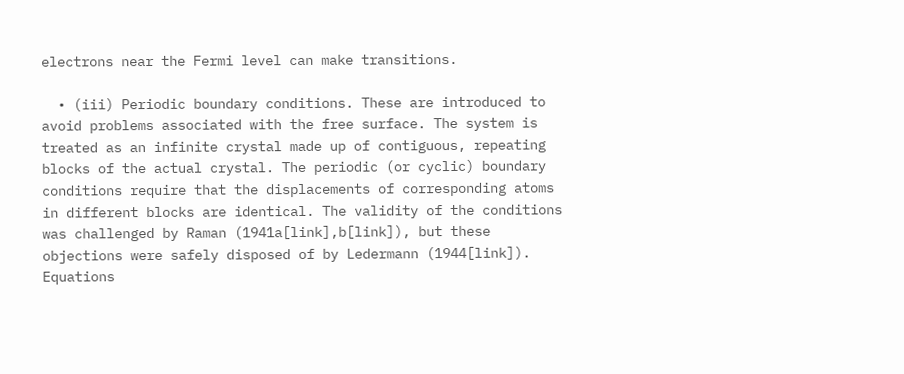electrons near the Fermi level can make transitions.

  • (iii) Periodic boundary conditions. These are introduced to avoid problems associated with the free surface. The system is treated as an infinite crystal made up of contiguous, repeating blocks of the actual crystal. The periodic (or cyclic) boundary conditions require that the displacements of corresponding atoms in different blocks are identical. The validity of the conditions was challenged by Raman (1941a[link],b[link]), but these objections were safely disposed of by Ledermann (1944[link]). Equations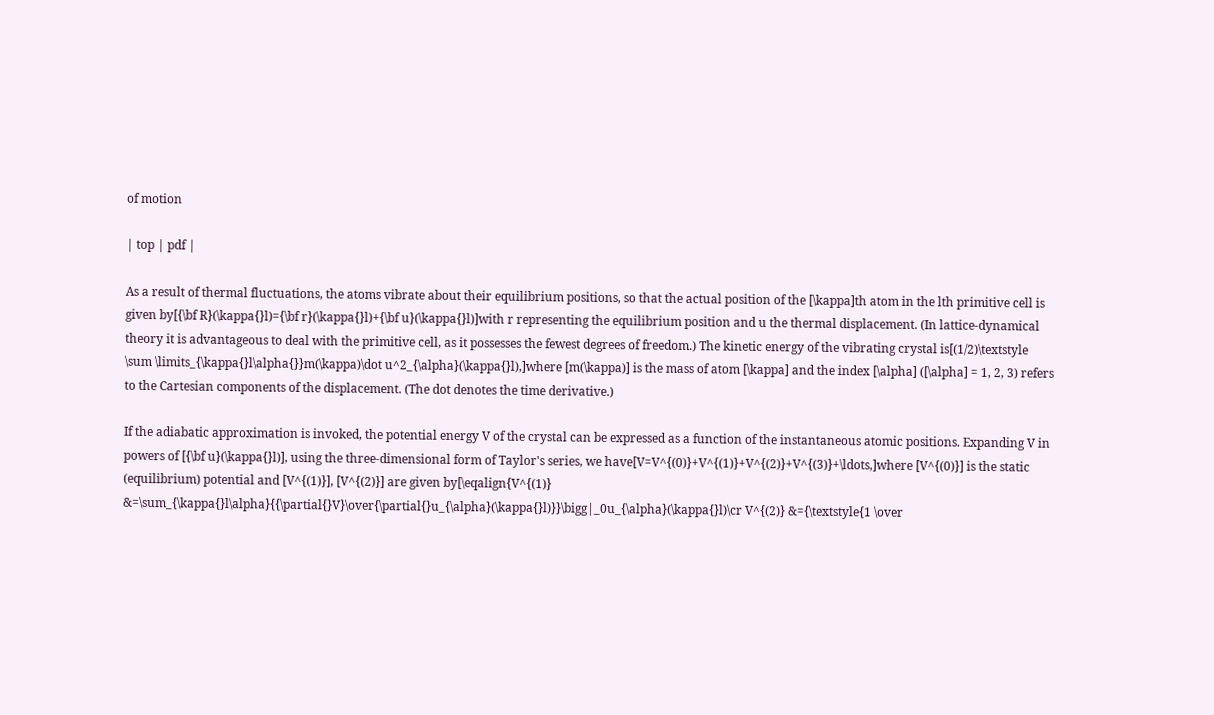of motion

| top | pdf |

As a result of thermal fluctuations, the atoms vibrate about their equilibrium positions, so that the actual position of the [\kappa]th atom in the lth primitive cell is given by[{\bf R}(\kappa{}l)={\bf r}(\kappa{}l)+{\bf u}(\kappa{}l)]with r representing the equilibrium position and u the thermal displacement. (In lattice-dynamical theory it is advantageous to deal with the primitive cell, as it possesses the fewest degrees of freedom.) The kinetic energy of the vibrating crystal is[(1/2)\textstyle \sum \limits_{\kappa{}l\alpha{}}m(\kappa)\dot u^2_{\alpha}(\kappa{}l),]where [m(\kappa)] is the mass of atom [\kappa] and the index [\alpha] ([\alpha] = 1, 2, 3) refers to the Cartesian components of the displacement. (The dot denotes the time derivative.)

If the adiabatic approximation is invoked, the potential energy V of the crystal can be expressed as a function of the instantaneous atomic positions. Expanding V in powers of [{\bf u}(\kappa{}l)], using the three-dimensional form of Taylor's series, we have[V=V^{(0)}+V^{(1)}+V^{(2)}+V^{(3)}+\ldots,]where [V^{(0)}] is the static (equilibrium) potential and [V^{(1)}], [V^{(2)}] are given by[\eqalign{V^{(1)} &=\sum_{\kappa{}l\alpha}{{\partial{}V}\over{\partial{}u_{\alpha}(\kappa{}l)}}\bigg|_0u_{\alpha}(\kappa{}l)\cr V^{(2)} &={\textstyle{1 \over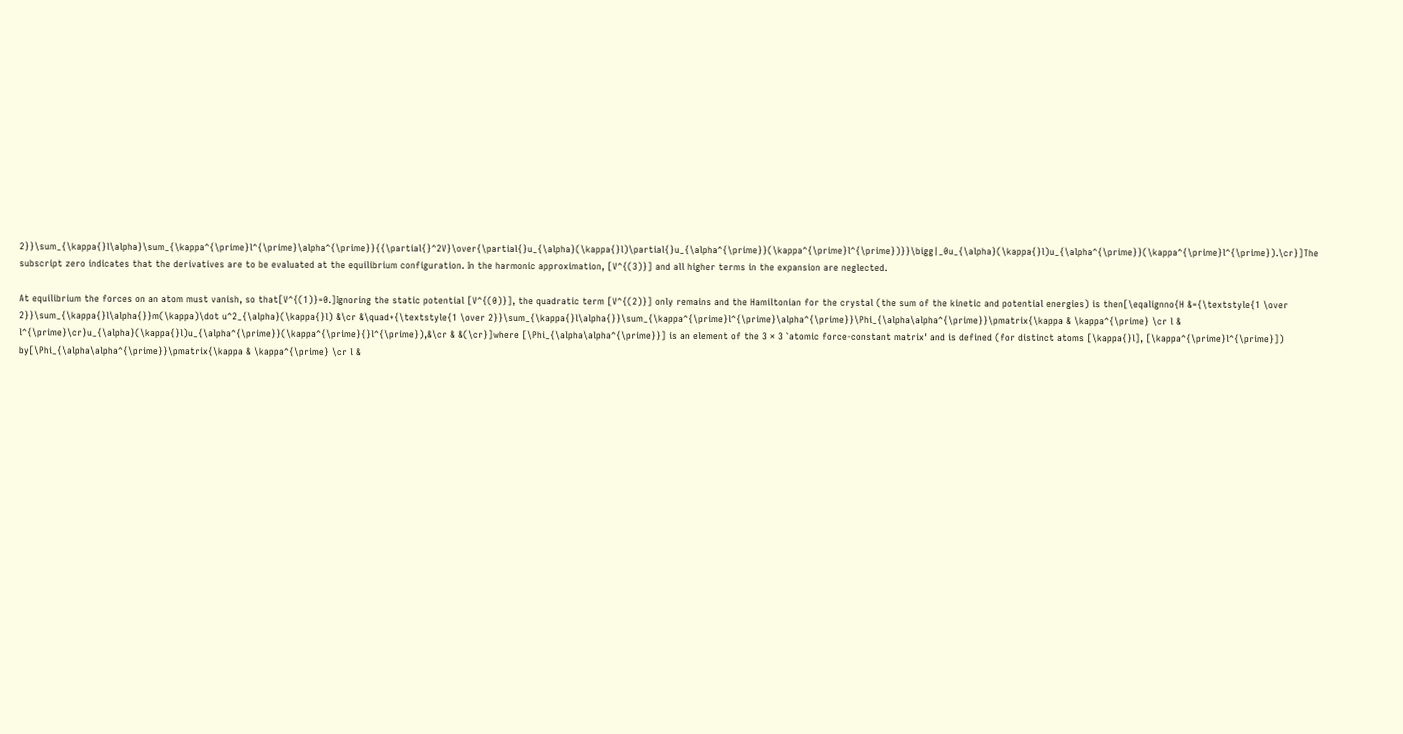2}}\sum_{\kappa{}l\alpha}\sum_{\kappa^{\prime}l^{\prime}\alpha^{\prime}}{{\partial{}^2V}\over{\partial{}u_{\alpha}(\kappa{}l)\partial{}u_{\alpha^{\prime}}(\kappa^{\prime}l^{\prime})}}\bigg|_0u_{\alpha}(\kappa{}l)u_{\alpha^{\prime}}(\kappa^{\prime}l^{\prime}).\cr}]The subscript zero indicates that the derivatives are to be evaluated at the equilibrium configuration. In the harmonic approximation, [V^{(3)}] and all higher terms in the expansion are neglected.

At equilibrium the forces on an atom must vanish, so that[V^{(1)}=0.]Ignoring the static potential [V^{(0)}], the quadratic term [V^{(2)}] only remains and the Hamiltonian for the crystal (the sum of the kinetic and potential energies) is then[\eqalignno{H &={\textstyle{1 \over 2}}\sum_{\kappa{}l\alpha{}}m(\kappa)\dot u^2_{\alpha}(\kappa{}l) &\cr &\quad+{\textstyle{1 \over 2}}\sum_{\kappa{}l\alpha{}}\sum_{\kappa^{\prime}l^{\prime}\alpha^{\prime}}\Phi_{\alpha\alpha^{\prime}}\pmatrix{\kappa & \kappa^{\prime} \cr l & l^{\prime}\cr}u_{\alpha}(\kappa{}l)u_{\alpha^{\prime}}(\kappa^{\prime}{}l^{\prime}),&\cr & &(\cr}]where [\Phi_{\alpha\alpha^{\prime}}] is an element of the 3 × 3 `atomic force-constant matrix' and is defined (for distinct atoms [\kappa{}l], [\kappa^{\prime}l^{\prime}]) by[\Phi_{\alpha\alpha^{\prime}}\pmatrix{\kappa & \kappa^{\prime} \cr l &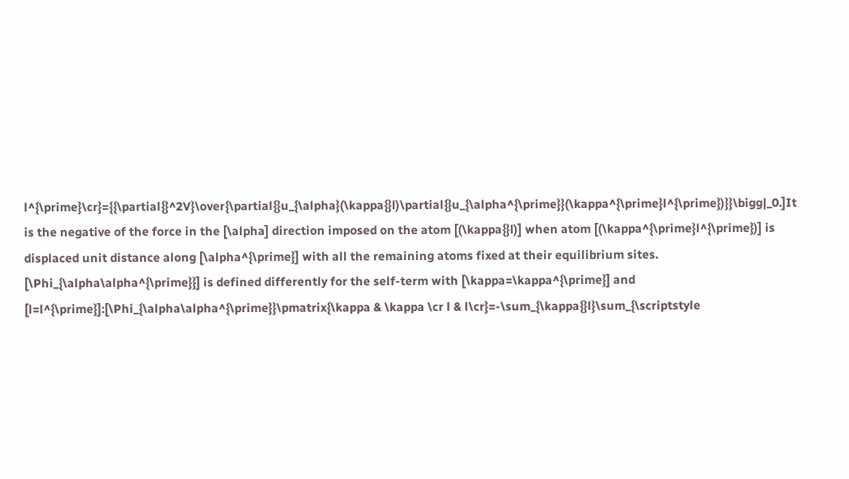l^{\prime}\cr}={{\partial{}^2V}\over{\partial{}u_{\alpha}(\kappa{}l)\partial{}u_{\alpha^{\prime}}(\kappa^{\prime}l^{\prime})}}\bigg|_0.]It is the negative of the force in the [\alpha] direction imposed on the atom [(\kappa{}l)] when atom [(\kappa^{\prime}l^{\prime})] is displaced unit distance along [\alpha^{\prime}] with all the remaining atoms fixed at their equilibrium sites. [\Phi_{\alpha\alpha^{\prime}}] is defined differently for the self-term with [\kappa=\kappa^{\prime}] and [l=l^{\prime}]:[\Phi_{\alpha\alpha^{\prime}}\pmatrix{\kappa & \kappa \cr l & l\cr}=-\sum_{\kappa{}l}\sum_{\scriptstyle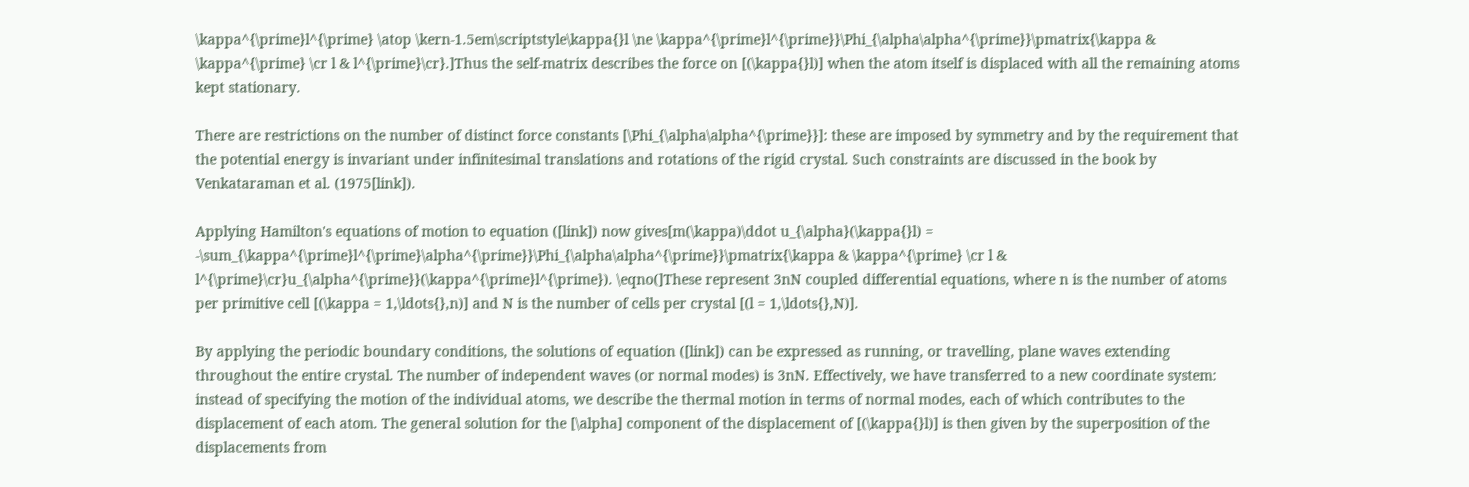\kappa^{\prime}l^{\prime} \atop \kern-1.5em\scriptstyle\kappa{}l \ne \kappa^{\prime}l^{\prime}}\Phi_{\alpha\alpha^{\prime}}\pmatrix{\kappa & \kappa^{\prime} \cr l & l^{\prime}\cr}.]Thus the self-matrix describes the force on [(\kappa{}l)] when the atom itself is displaced with all the remaining atoms kept stationary.

There are restrictions on the number of distinct force constants [\Phi_{\alpha\alpha^{\prime}}]: these are imposed by symmetry and by the requirement that the potential energy is invariant under infinitesimal translations and rotations of the rigid crystal. Such constraints are discussed in the book by Venkataraman et al. (1975[link]).

Applying Hamilton's equations of motion to equation ([link]) now gives[m(\kappa)\ddot u_{\alpha}(\kappa{}l) = -\sum_{\kappa^{\prime}l^{\prime}\alpha^{\prime}}\Phi_{\alpha\alpha^{\prime}}\pmatrix{\kappa & \kappa^{\prime} \cr l & l^{\prime}\cr}u_{\alpha^{\prime}}(\kappa^{\prime}l^{\prime}). \eqno(]These represent 3nN coupled differential equations, where n is the number of atoms per primitive cell [(\kappa = 1,\ldots{},n)] and N is the number of cells per crystal [(l = 1,\ldots{},N)].

By applying the periodic boundary conditions, the solutions of equation ([link]) can be expressed as running, or travelling, plane waves extending throughout the entire crystal. The number of independent waves (or normal modes) is 3nN. Effectively, we have transferred to a new coordinate system: instead of specifying the motion of the individual atoms, we describe the thermal motion in terms of normal modes, each of which contributes to the displacement of each atom. The general solution for the [\alpha] component of the displacement of [(\kappa{}l)] is then given by the superposition of the displacements from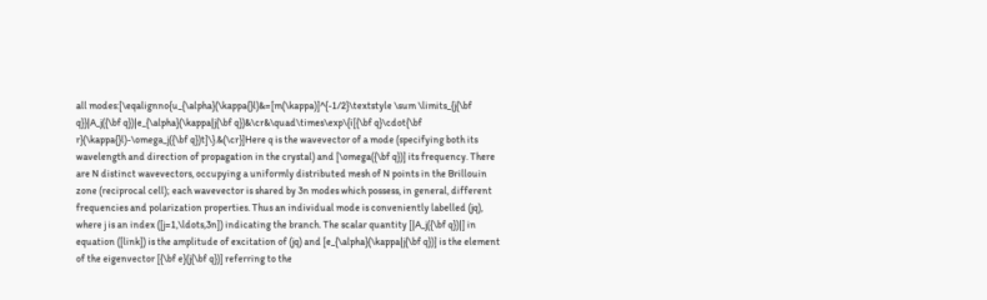all modes:[\eqalignno{u_{\alpha}(\kappa{}l)&=[m(\kappa)]^{-1/2}\textstyle \sum \limits_{j{\bf q}}|A_j({\bf q})|e_{\alpha}(\kappa|j{\bf q})&\cr&\quad\times\exp\{i[{\bf q}\cdot{\bf r}(\kappa{}l)-\omega_j({\bf q})t]\}.&(\cr}]Here q is the wavevector of a mode (specifying both its wavelength and direction of propagation in the crystal) and [\omega({\bf q})] its frequency. There are N distinct wavevectors, occupying a uniformly distributed mesh of N points in the Brillouin zone (reciprocal cell); each wavevector is shared by 3n modes which possess, in general, different frequencies and polarization properties. Thus an individual mode is conveniently labelled (jq), where j is an index ([j=1,\ldots,3n]) indicating the branch. The scalar quantity [|A_j({\bf q})|] in equation ([link]) is the amplitude of excitation of (jq) and [e_{\alpha}(\kappa|j{\bf q})] is the element of the eigenvector [{\bf e}(j{\bf q})] referring to the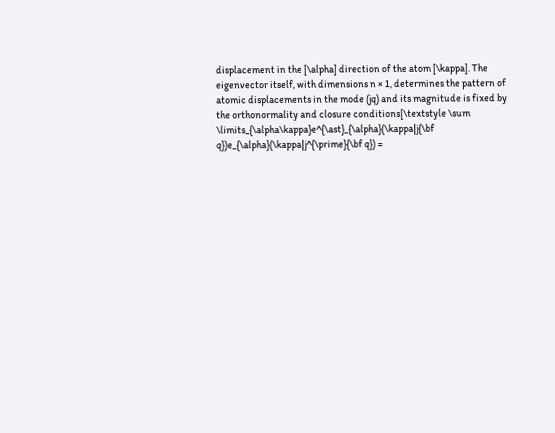displacement in the [\alpha] direction of the atom [\kappa]. The eigenvector itself, with dimensions n × 1, determines the pattern of atomic displacements in the mode (jq) and its magnitude is fixed by the orthonormality and closure conditions[\textstyle \sum \limits_{\alpha\kappa}e^{\ast}_{\alpha}(\kappa|j{\bf q})e_{\alpha}(\kappa|j^{\prime}{\bf q}) =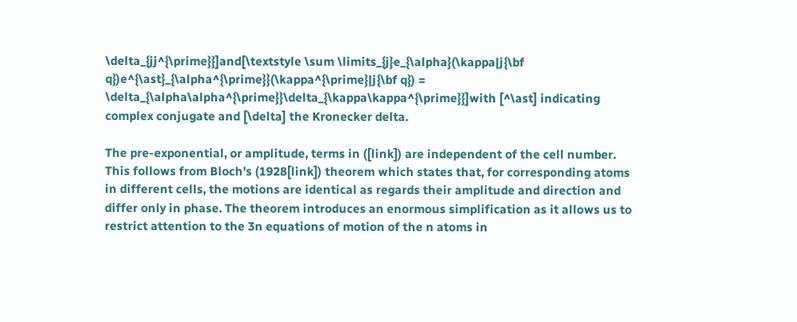\delta_{jj^{\prime}}]and[\textstyle \sum \limits_{j}e_{\alpha}(\kappa|j{\bf q})e^{\ast}_{\alpha^{\prime}}(\kappa^{\prime}|j{\bf q}) = \delta_{\alpha\alpha^{\prime}}\delta_{\kappa\kappa^{\prime}}]with [^\ast] indicating complex conjugate and [\delta] the Kronecker delta.

The pre-exponential, or amplitude, terms in ([link]) are independent of the cell number. This follows from Bloch's (1928[link]) theorem which states that, for corresponding atoms in different cells, the motions are identical as regards their amplitude and direction and differ only in phase. The theorem introduces an enormous simplification as it allows us to restrict attention to the 3n equations of motion of the n atoms in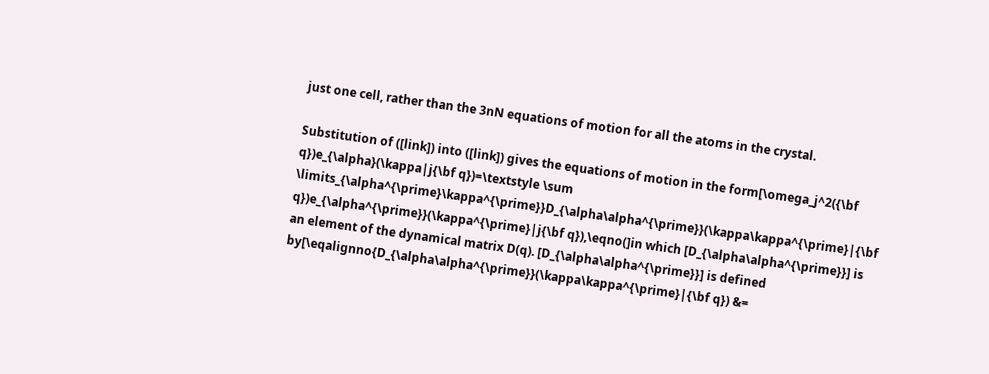just one cell, rather than the 3nN equations of motion for all the atoms in the crystal.

Substitution of ([link]) into ([link]) gives the equations of motion in the form[\omega_j^2({\bf q})e_{\alpha}(\kappa|j{\bf q})=\textstyle \sum \limits_{\alpha^{\prime}\kappa^{\prime}}D_{\alpha\alpha^{\prime}}(\kappa\kappa^{\prime}|{\bf q})e_{\alpha^{\prime}}(\kappa^{\prime}|j{\bf q}),\eqno(]in which [D_{\alpha\alpha^{\prime}}] is an element of the dynamical matrix D(q). [D_{\alpha\alpha^{\prime}}] is defined by[\eqalignno{D_{\alpha\alpha^{\prime}}(\kappa\kappa^{\prime}|{\bf q}) &=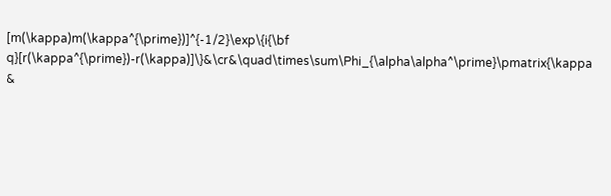[m(\kappa)m(\kappa^{\prime})]^{-1/2}\exp\{i{\bf q}[r(\kappa^{\prime})-r(\kappa)]\}&\cr&\quad\times\sum\Phi_{\alpha\alpha^\prime}\pmatrix{\kappa &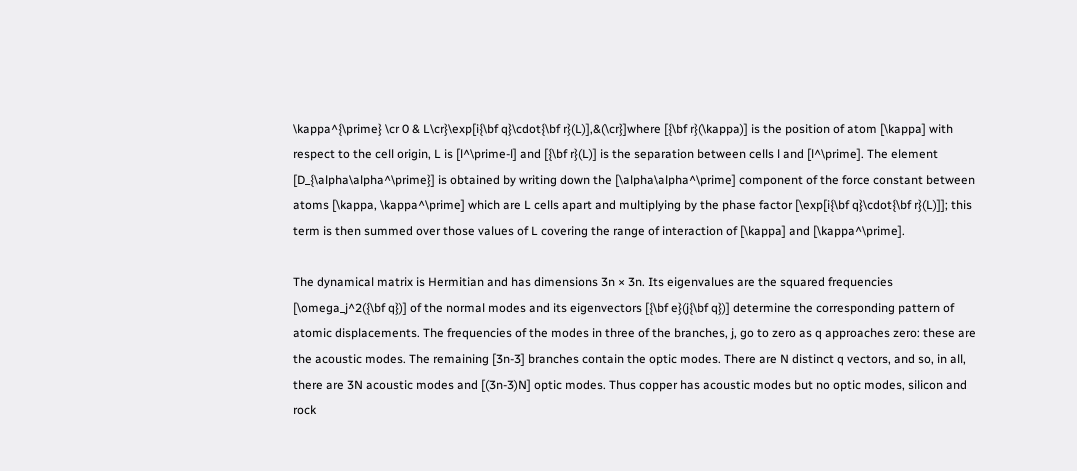\kappa^{\prime} \cr 0 & L\cr}\exp[i{\bf q}\cdot{\bf r}(L)],&(\cr}]where [{\bf r}(\kappa)] is the position of atom [\kappa] with respect to the cell origin, L is [l^\prime-l] and [{\bf r}(L)] is the separation between cells l and [l^\prime]. The element [D_{\alpha\alpha^\prime}] is obtained by writing down the [\alpha\alpha^\prime] component of the force constant between atoms [\kappa, \kappa^\prime] which are L cells apart and multiplying by the phase factor [\exp[i{\bf q}\cdot{\bf r}(L)]]; this term is then summed over those values of L covering the range of interaction of [\kappa] and [\kappa^\prime].

The dynamical matrix is Hermitian and has dimensions 3n × 3n. Its eigenvalues are the squared frequencies [\omega_j^2({\bf q})] of the normal modes and its eigenvectors [{\bf e}(j{\bf q})] determine the corresponding pattern of atomic displacements. The frequencies of the modes in three of the branches, j, go to zero as q approaches zero: these are the acoustic modes. The remaining [3n-3] branches contain the optic modes. There are N distinct q vectors, and so, in all, there are 3N acoustic modes and [(3n-3)N] optic modes. Thus copper has acoustic modes but no optic modes, silicon and rock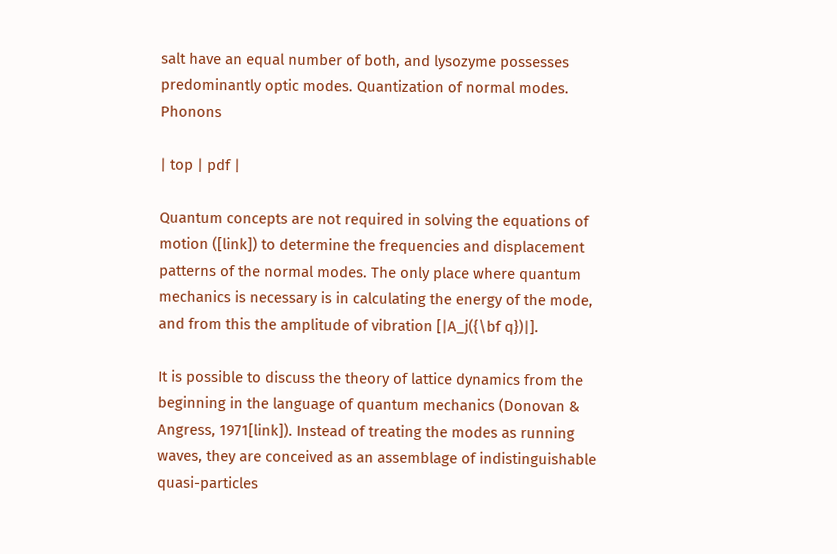salt have an equal number of both, and lysozyme possesses predominantly optic modes. Quantization of normal modes. Phonons

| top | pdf |

Quantum concepts are not required in solving the equations of motion ([link]) to determine the frequencies and displacement patterns of the normal modes. The only place where quantum mechanics is necessary is in calculating the energy of the mode, and from this the amplitude of vibration [|A_j({\bf q})|].

It is possible to discuss the theory of lattice dynamics from the beginning in the language of quantum mechanics (Donovan & Angress, 1971[link]). Instead of treating the modes as running waves, they are conceived as an assemblage of indistinguishable quasi-particles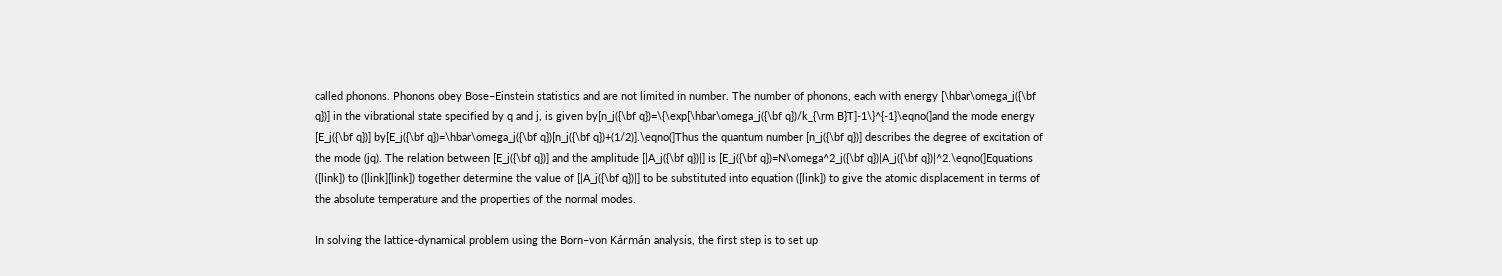called phonons. Phonons obey Bose–Einstein statistics and are not limited in number. The number of phonons, each with energy [\hbar\omega_j({\bf q})] in the vibrational state specified by q and j, is given by[n_j({\bf q})=\{\exp[\hbar\omega_j({\bf q})/k_{\rm B}T]-1\}^{-1}\eqno(]and the mode energy [E_j({\bf q})] by[E_j({\bf q})=\hbar\omega_j({\bf q})[n_j({\bf q})+(1/2)].\eqno(]Thus the quantum number [n_j({\bf q})] describes the degree of excitation of the mode (jq). The relation between [E_j({\bf q})] and the amplitude [|A_j({\bf q})|] is [E_j({\bf q})=N\omega^2_j({\bf q})|A_j({\bf q})|^2.\eqno(]Equations ([link]) to ([link][link]) together determine the value of [|A_j({\bf q})|] to be substituted into equation ([link]) to give the atomic displacement in terms of the absolute temperature and the properties of the normal modes.

In solving the lattice-dynamical problem using the Born–von Kármán analysis, the first step is to set up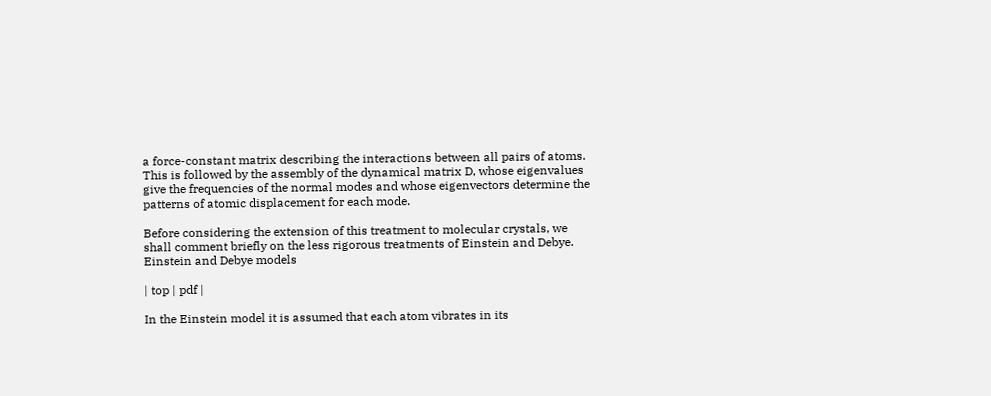a force-constant matrix describing the interactions between all pairs of atoms. This is followed by the assembly of the dynamical matrix D, whose eigenvalues give the frequencies of the normal modes and whose eigenvectors determine the patterns of atomic displacement for each mode.

Before considering the extension of this treatment to molecular crystals, we shall comment briefly on the less rigorous treatments of Einstein and Debye. Einstein and Debye models

| top | pdf |

In the Einstein model it is assumed that each atom vibrates in its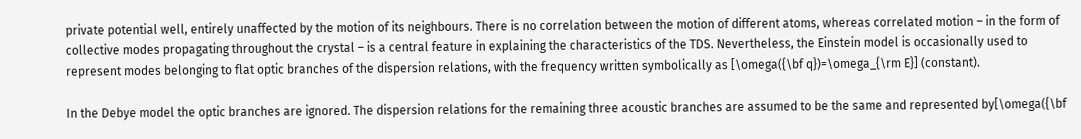private potential well, entirely unaffected by the motion of its neighbours. There is no correlation between the motion of different atoms, whereas correlated motion – in the form of collective modes propagating throughout the crystal – is a central feature in explaining the characteristics of the TDS. Nevertheless, the Einstein model is occasionally used to represent modes belonging to flat optic branches of the dispersion relations, with the frequency written symbolically as [\omega({\bf q})=\omega_{\rm E}] (constant).

In the Debye model the optic branches are ignored. The dispersion relations for the remaining three acoustic branches are assumed to be the same and represented by[\omega({\bf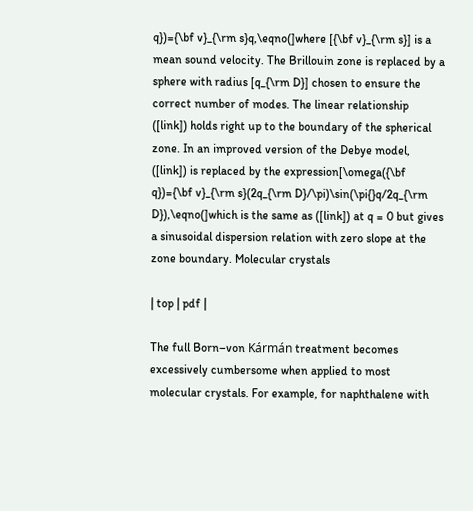q})={\bf v}_{\rm s}q,\eqno(]where [{\bf v}_{\rm s}] is a mean sound velocity. The Brillouin zone is replaced by a sphere with radius [q_{\rm D}] chosen to ensure the correct number of modes. The linear relationship ([link]) holds right up to the boundary of the spherical zone. In an improved version of the Debye model, ([link]) is replaced by the expression[\omega({\bf q})={\bf v}_{\rm s}(2q_{\rm D}/\pi)\sin(\pi{}q/2q_{\rm D}),\eqno(]which is the same as ([link]) at q = 0 but gives a sinusoidal dispersion relation with zero slope at the zone boundary. Molecular crystals

| top | pdf |

The full Born–von Kármán treatment becomes excessively cumbersome when applied to most molecular crystals. For example, for naphthalene with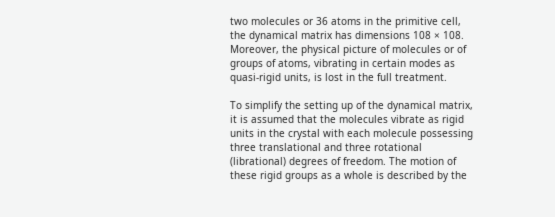two molecules or 36 atoms in the primitive cell, the dynamical matrix has dimensions 108 × 108. Moreover, the physical picture of molecules or of groups of atoms, vibrating in certain modes as quasi-rigid units, is lost in the full treatment.

To simplify the setting up of the dynamical matrix, it is assumed that the molecules vibrate as rigid units in the crystal with each molecule possessing three translational and three rotational (librational) degrees of freedom. The motion of these rigid groups as a whole is described by the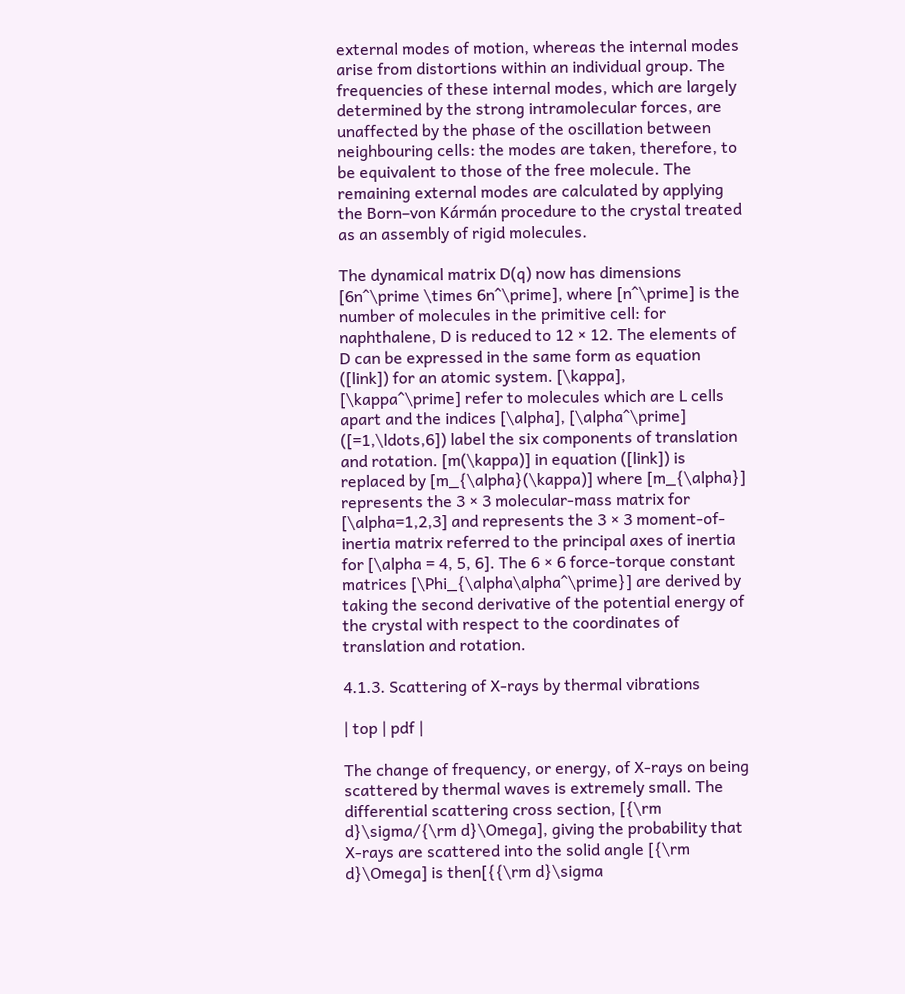external modes of motion, whereas the internal modes arise from distortions within an individual group. The frequencies of these internal modes, which are largely determined by the strong intramolecular forces, are unaffected by the phase of the oscillation between neighbouring cells: the modes are taken, therefore, to be equivalent to those of the free molecule. The remaining external modes are calculated by applying the Born–von Kármán procedure to the crystal treated as an assembly of rigid molecules.

The dynamical matrix D(q) now has dimensions [6n^\prime \times 6n^\prime], where [n^\prime] is the number of molecules in the primitive cell: for naphthalene, D is reduced to 12 × 12. The elements of D can be expressed in the same form as equation ([link]) for an atomic system. [\kappa], [\kappa^\prime] refer to molecules which are L cells apart and the indices [\alpha], [\alpha^\prime] ([=1,\ldots,6]) label the six components of translation and rotation. [m(\kappa)] in equation ([link]) is replaced by [m_{\alpha}(\kappa)] where [m_{\alpha}] represents the 3 × 3 molecular-mass matrix for [\alpha=1,2,3] and represents the 3 × 3 moment-of-inertia matrix referred to the principal axes of inertia for [\alpha = 4, 5, 6]. The 6 × 6 force-torque constant matrices [\Phi_{\alpha\alpha^\prime}] are derived by taking the second derivative of the potential energy of the crystal with respect to the coordinates of translation and rotation.

4.1.3. Scattering of X-rays by thermal vibrations

| top | pdf |

The change of frequency, or energy, of X-rays on being scattered by thermal waves is extremely small. The differential scattering cross section, [{\rm d}\sigma/{\rm d}\Omega], giving the probability that X-rays are scattered into the solid angle [{\rm d}\Omega] is then[{{\rm d}\sigma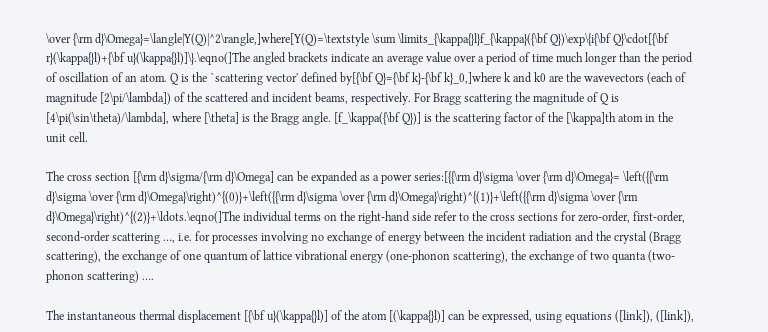\over {\rm d}\Omega}=\langle|Y(Q)|^2\rangle,]where[Y(Q)=\textstyle \sum \limits_{\kappa{}l}f_{\kappa}({\bf Q})\exp\{i{\bf Q}\cdot[{\bf r}(\kappa{}l)+{\bf u}(\kappa{}l)]\}.\eqno(]The angled brackets indicate an average value over a period of time much longer than the period of oscillation of an atom. Q is the `scattering vector' defined by[{\bf Q}={\bf k}-{\bf k}_0,]where k and k0 are the wavevectors (each of magnitude [2\pi/\lambda]) of the scattered and incident beams, respectively. For Bragg scattering the magnitude of Q is [4\pi(\sin\theta)/\lambda], where [\theta] is the Bragg angle. [f_\kappa({\bf Q})] is the scattering factor of the [\kappa]th atom in the unit cell.

The cross section [{\rm d}\sigma/{\rm d}\Omega] can be expanded as a power series:[{{\rm d}\sigma \over {\rm d}\Omega}= \left({{\rm d}\sigma \over {\rm d}\Omega}\right)^{(0)}+\left({{\rm d}\sigma \over {\rm d}\Omega}\right)^{(1)}+\left({{\rm d}\sigma \over {\rm d}\Omega}\right)^{(2)}+\ldots.\eqno(]The individual terms on the right-hand side refer to the cross sections for zero-order, first-order, second-order scattering …, i.e. for processes involving no exchange of energy between the incident radiation and the crystal (Bragg scattering), the exchange of one quantum of lattice vibrational energy (one-phonon scattering), the exchange of two quanta (two-phonon scattering) ….

The instantaneous thermal displacement [{\bf u}(\kappa{}l)] of the atom [(\kappa{}l)] can be expressed, using equations ([link]), ([link]),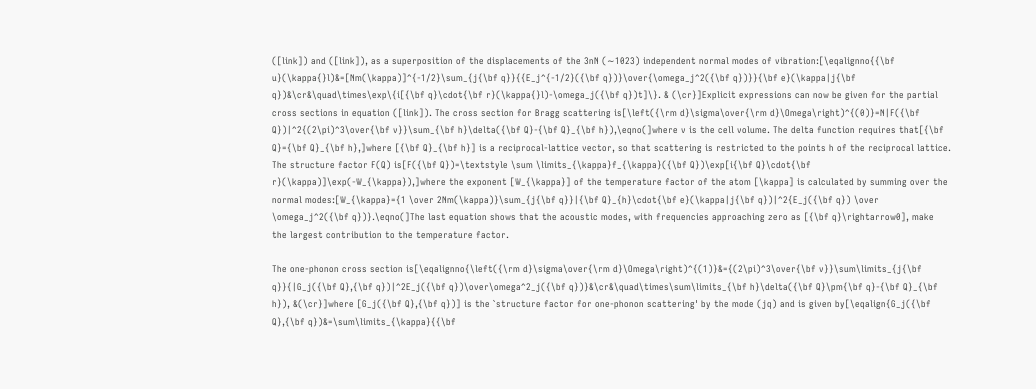([link]) and ([link]), as a superposition of the displacements of the 3nN (∼1023) independent normal modes of vibration:[\eqalignno{{\bf u}(\kappa{}l)&=[Nm(\kappa)]^{-1/2}\sum_{j{\bf q}}{{E_j^{-1/2}({\bf q})}\over{\omega_j^2({\bf q})}}{\bf e}(\kappa|j{\bf q})&\cr&\quad\times\exp\{i[{\bf q}\cdot{\bf r}(\kappa{}l)-\omega_j({\bf q})t]\}. & (\cr}]Explicit expressions can now be given for the partial cross sections in equation ([link]). The cross section for Bragg scattering is[\left({\rm d}\sigma\over{\rm d}\Omega\right)^{(0)}=N|F({\bf Q})|^2{(2\pi)^3\over{\bf v}}\sum_{\bf h}\delta({\bf Q}-{\bf Q}_{\bf h}),\eqno(]where v is the cell volume. The delta function requires that[{\bf Q}={\bf Q}_{\bf h},]where [{\bf Q}_{\bf h}] is a reciprocal-lattice vector, so that scattering is restricted to the points h of the reciprocal lattice. The structure factor F(Q) is[F({\bf Q})=\textstyle \sum \limits_{\kappa}f_{\kappa}({\bf Q})\exp[i{\bf Q}\cdot{\bf r}(\kappa)]\exp(-W_{\kappa}),]where the exponent [W_{\kappa}] of the temperature factor of the atom [\kappa] is calculated by summing over the normal modes:[W_{\kappa}={1 \over 2Nm(\kappa)}\sum_{j{\bf q}}|{\bf Q}_{h}\cdot{\bf e}(\kappa|j{\bf q})|^2{E_j({\bf q}) \over \omega_j^2({\bf q})}.\eqno(]The last equation shows that the acoustic modes, with frequencies approaching zero as [{\bf q}\rightarrow0], make the largest contribution to the temperature factor.

The one-phonon cross section is[\eqalignno{\left({\rm d}\sigma\over{\rm d}\Omega\right)^{(1)}&={(2\pi)^3\over{\bf v}}\sum\limits_{j{\bf q}}{|G_j({\bf Q},{\bf q})|^2E_j({\bf q})\over\omega^2_j({\bf q})}&\cr&\quad\times\sum\limits_{\bf h}\delta({\bf Q}\pm{\bf q}-{\bf Q}_{\bf h}), &(\cr}]where [G_j({\bf Q},{\bf q})] is the `structure factor for one-phonon scattering' by the mode (jq) and is given by[\eqalign{G_j({\bf Q},{\bf q})&=\sum\limits_{\kappa}{{\bf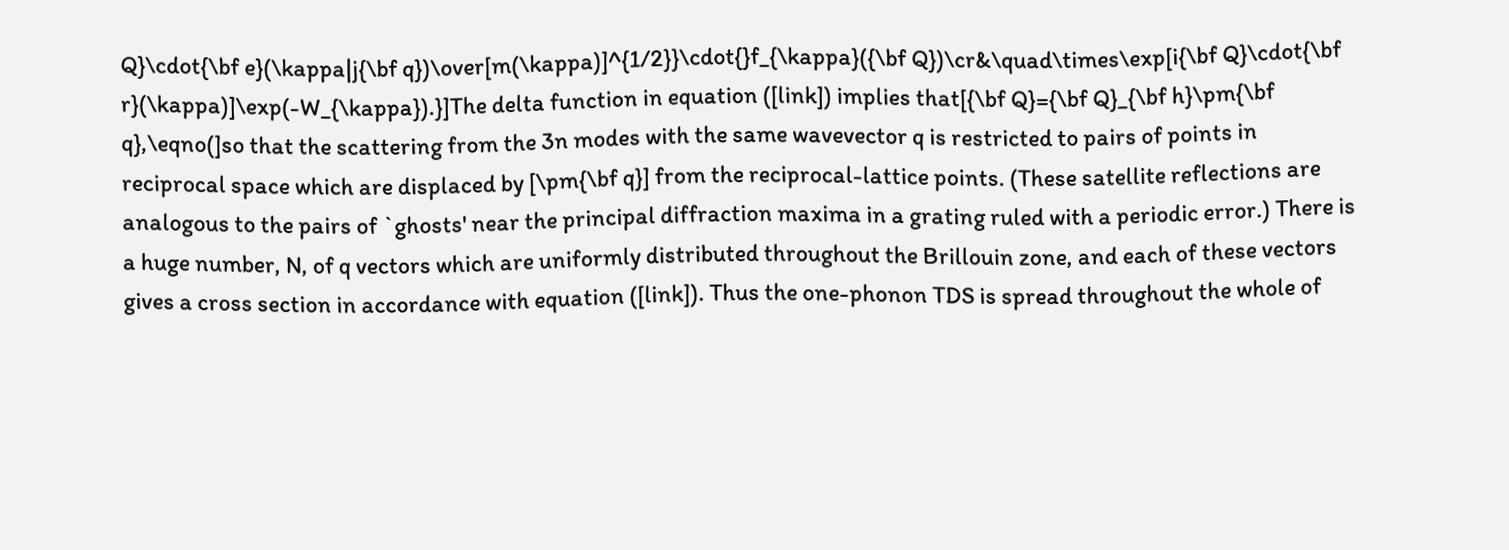Q}\cdot{\bf e}(\kappa|j{\bf q})\over[m(\kappa)]^{1/2}}\cdot{}f_{\kappa}({\bf Q})\cr&\quad\times\exp[i{\bf Q}\cdot{\bf r}(\kappa)]\exp(-W_{\kappa}).}]The delta function in equation ([link]) implies that[{\bf Q}={\bf Q}_{\bf h}\pm{\bf q},\eqno(]so that the scattering from the 3n modes with the same wavevector q is restricted to pairs of points in reciprocal space which are displaced by [\pm{\bf q}] from the reciprocal-lattice points. (These satellite reflections are analogous to the pairs of `ghosts' near the principal diffraction maxima in a grating ruled with a periodic error.) There is a huge number, N, of q vectors which are uniformly distributed throughout the Brillouin zone, and each of these vectors gives a cross section in accordance with equation ([link]). Thus the one-phonon TDS is spread throughout the whole of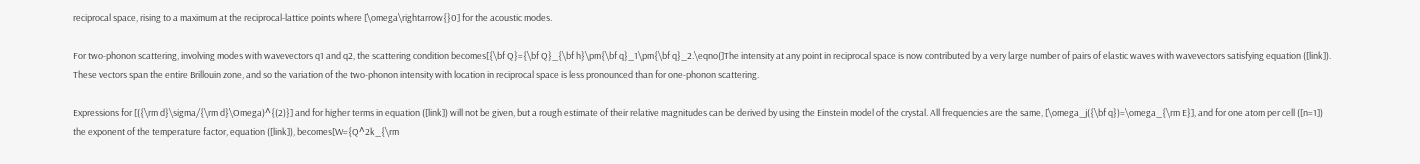reciprocal space, rising to a maximum at the reciprocal-lattice points where [\omega\rightarrow{}0] for the acoustic modes.

For two-phonon scattering, involving modes with wavevectors q1 and q2, the scattering condition becomes[{\bf Q}={\bf Q}_{\bf h}\pm{\bf q}_1\pm{\bf q}_2.\eqno(]The intensity at any point in reciprocal space is now contributed by a very large number of pairs of elastic waves with wavevectors satisfying equation ([link]). These vectors span the entire Brillouin zone, and so the variation of the two-phonon intensity with location in reciprocal space is less pronounced than for one-phonon scattering.

Expressions for [({\rm d}\sigma/{\rm d}\Omega)^{(2)}] and for higher terms in equation ([link]) will not be given, but a rough estimate of their relative magnitudes can be derived by using the Einstein model of the crystal. All frequencies are the same, [\omega_j({\bf q})=\omega_{\rm E}], and for one atom per cell ([n=1]) the exponent of the temperature factor, equation ([link]), becomes[W={Q^2k_{\rm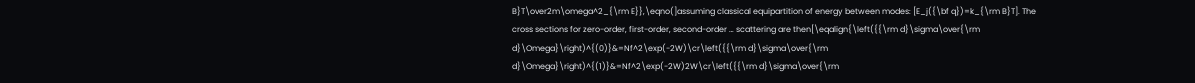B}T\over2m\omega^2_{\rm E}},\eqno(]assuming classical equipartition of energy between modes: [E_j({\bf q})=k_{\rm B}T]. The cross sections for zero-order, first-order, second-order … scattering are then[\eqalign{\left({{\rm d}\sigma\over{\rm d}\Omega}\right)^{(0)}&=Nf^2\exp(-2W)\cr\left({{\rm d}\sigma\over{\rm d}\Omega}\right)^{(1)}&=Nf^2\exp(-2W)2W\cr\left({{\rm d}\sigma\over{\rm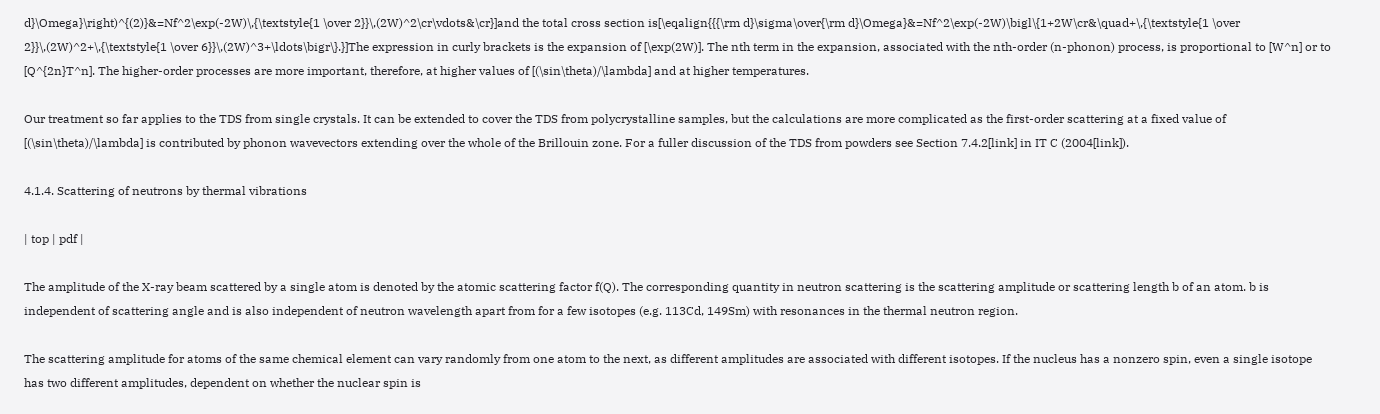d}\Omega}\right)^{(2)}&=Nf^2\exp(-2W)\,{\textstyle{1 \over 2}}\,(2W)^2\cr\vdots&\cr}]and the total cross section is[\eqalign{{{\rm d}\sigma\over{\rm d}\Omega}&=Nf^2\exp(-2W)\bigl\{1+2W\cr&\quad+\,{\textstyle{1 \over 2}}\,(2W)^2+\,{\textstyle{1 \over 6}}\,(2W)^3+\ldots\bigr\}.}]The expression in curly brackets is the expansion of [\exp(2W)]. The nth term in the expansion, associated with the nth-order (n-phonon) process, is proportional to [W^n] or to [Q^{2n}T^n]. The higher-order processes are more important, therefore, at higher values of [(\sin\theta)/\lambda] and at higher temperatures.

Our treatment so far applies to the TDS from single crystals. It can be extended to cover the TDS from polycrystalline samples, but the calculations are more complicated as the first-order scattering at a fixed value of [(\sin\theta)/\lambda] is contributed by phonon wavevectors extending over the whole of the Brillouin zone. For a fuller discussion of the TDS from powders see Section 7.4.2[link] in IT C (2004[link]).

4.1.4. Scattering of neutrons by thermal vibrations

| top | pdf |

The amplitude of the X-ray beam scattered by a single atom is denoted by the atomic scattering factor f(Q). The corresponding quantity in neutron scattering is the scattering amplitude or scattering length b of an atom. b is independent of scattering angle and is also independent of neutron wavelength apart from for a few isotopes (e.g. 113Cd, 149Sm) with resonances in the thermal neutron region.

The scattering amplitude for atoms of the same chemical element can vary randomly from one atom to the next, as different amplitudes are associated with different isotopes. If the nucleus has a nonzero spin, even a single isotope has two different amplitudes, dependent on whether the nuclear spin is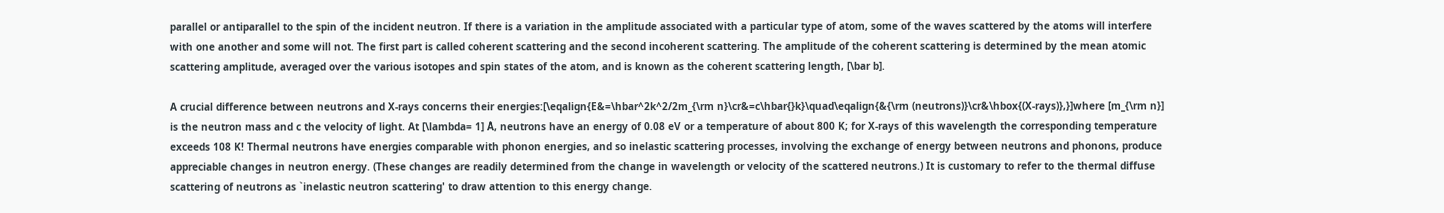parallel or antiparallel to the spin of the incident neutron. If there is a variation in the amplitude associated with a particular type of atom, some of the waves scattered by the atoms will interfere with one another and some will not. The first part is called coherent scattering and the second incoherent scattering. The amplitude of the coherent scattering is determined by the mean atomic scattering amplitude, averaged over the various isotopes and spin states of the atom, and is known as the coherent scattering length, [\bar b].

A crucial difference between neutrons and X-rays concerns their energies:[\eqalign{E&=\hbar^2k^2/2m_{\rm n}\cr&=c\hbar{}k}\quad\eqalign{&{\rm (neutrons)}\cr&\hbox{(X-rays)},}]where [m_{\rm n}] is the neutron mass and c the velocity of light. At [\lambda= 1] Å, neutrons have an energy of 0.08 eV or a temperature of about 800 K; for X-rays of this wavelength the corresponding temperature exceeds 108 K! Thermal neutrons have energies comparable with phonon energies, and so inelastic scattering processes, involving the exchange of energy between neutrons and phonons, produce appreciable changes in neutron energy. (These changes are readily determined from the change in wavelength or velocity of the scattered neutrons.) It is customary to refer to the thermal diffuse scattering of neutrons as `inelastic neutron scattering' to draw attention to this energy change.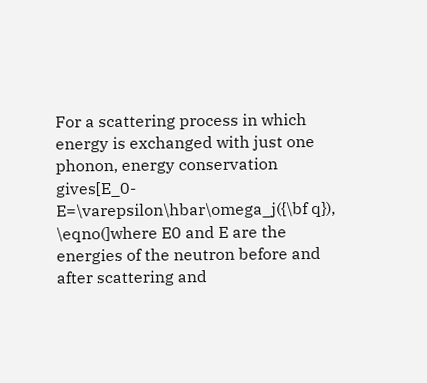For a scattering process in which energy is exchanged with just one phonon, energy conservation gives[E_0-E=\varepsilon\hbar\omega_j({\bf q}), \eqno(]where E0 and E are the energies of the neutron before and after scattering and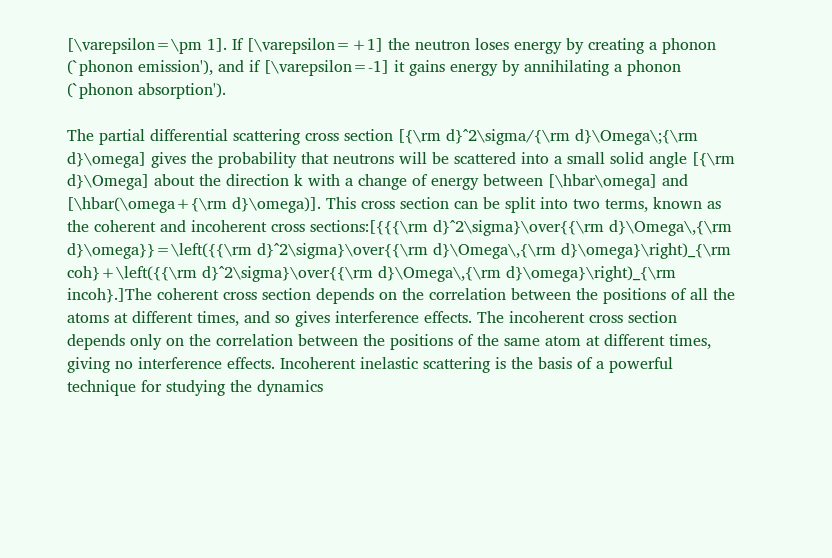[\varepsilon=\pm 1]. If [\varepsilon=+1] the neutron loses energy by creating a phonon (`phonon emission'), and if [\varepsilon=-1] it gains energy by annihilating a phonon (`phonon absorption').

The partial differential scattering cross section [{\rm d}^2\sigma/{\rm d}\Omega\;{\rm d}\omega] gives the probability that neutrons will be scattered into a small solid angle [{\rm d}\Omega] about the direction k with a change of energy between [\hbar\omega] and [\hbar(\omega+{\rm d}\omega)]. This cross section can be split into two terms, known as the coherent and incoherent cross sections:[{{{\rm d}^2\sigma}\over{{\rm d}\Omega\,{\rm d}\omega}}=\left({{\rm d}^2\sigma}\over{{\rm d}\Omega\,{\rm d}\omega}\right)_{\rm coh}+\left({{\rm d}^2\sigma}\over{{\rm d}\Omega\,{\rm d}\omega}\right)_{\rm incoh}.]The coherent cross section depends on the correlation between the positions of all the atoms at different times, and so gives interference effects. The incoherent cross section depends only on the correlation between the positions of the same atom at different times, giving no interference effects. Incoherent inelastic scattering is the basis of a powerful technique for studying the dynamics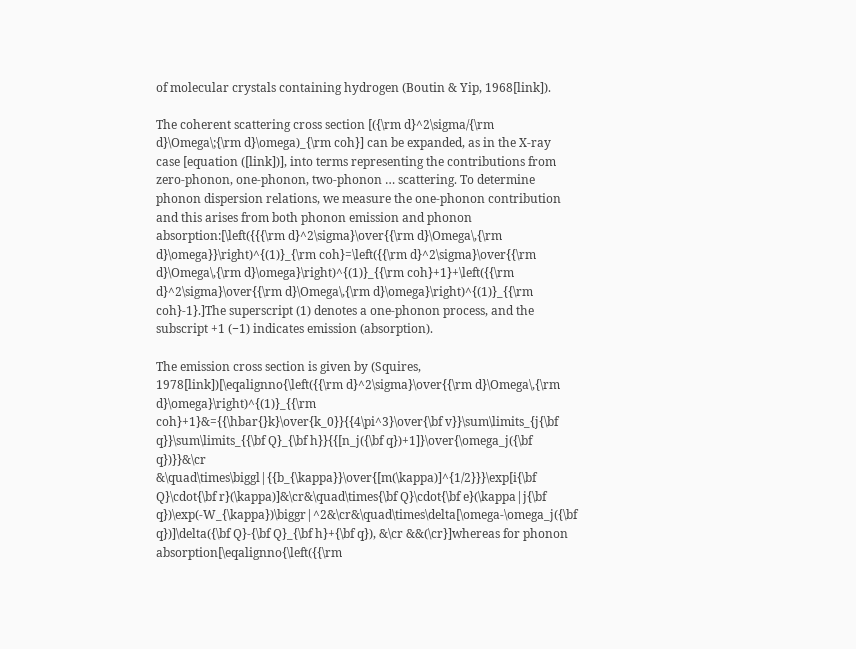of molecular crystals containing hydrogen (Boutin & Yip, 1968[link]).

The coherent scattering cross section [({\rm d}^2\sigma/{\rm d}\Omega\;{\rm d}\omega)_{\rm coh}] can be expanded, as in the X-ray case [equation ([link])], into terms representing the contributions from zero-phonon, one-phonon, two-phonon … scattering. To determine phonon dispersion relations, we measure the one-phonon contribution and this arises from both phonon emission and phonon absorption:[\left({{{\rm d}^2\sigma}\over{{\rm d}\Omega\,{\rm d}\omega}}\right)^{(1)}_{\rm coh}=\left({{\rm d}^2\sigma}\over{{\rm d}\Omega\,{\rm d}\omega}\right)^{(1)}_{{\rm coh}+1}+\left({{\rm d}^2\sigma}\over{{\rm d}\Omega\,{\rm d}\omega}\right)^{(1)}_{{\rm coh}-1}.]The superscript (1) denotes a one-phonon process, and the subscript +1 (−1) indicates emission (absorption).

The emission cross section is given by (Squires, 1978[link])[\eqalignno{\left({{\rm d}^2\sigma}\over{{\rm d}\Omega\,{\rm d}\omega}\right)^{(1)}_{{\rm coh}+1}&={{\hbar{}k}\over{k_0}}{{4\pi^3}\over{\bf v}}\sum\limits_{j{\bf q}}\sum\limits_{{\bf Q}_{\bf h}}{{[n_j({\bf q})+1]}\over{\omega_j({\bf q})}}&\cr &\quad\times\biggl|{{b_{\kappa}}\over{[m(\kappa)]^{1/2}}}\exp[i{\bf Q}\cdot{\bf r}(\kappa)]&\cr&\quad\times{\bf Q}\cdot{\bf e}(\kappa|j{\bf q})\exp(-W_{\kappa})\biggr|^2&\cr&\quad\times\delta[\omega-\omega_j({\bf q})]\delta({\bf Q}-{\bf Q}_{\bf h}+{\bf q}), &\cr &&(\cr}]whereas for phonon absorption[\eqalignno{\left({{\rm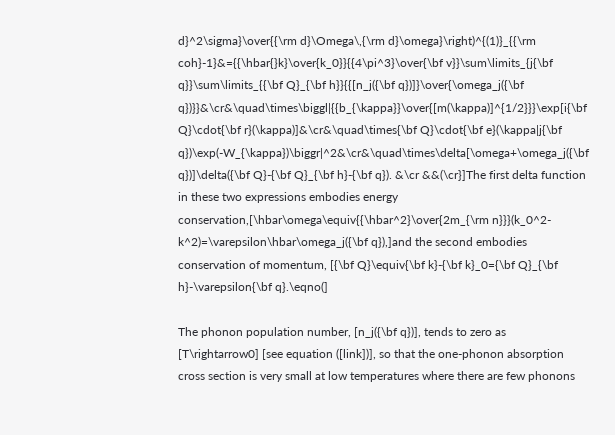d}^2\sigma}\over{{\rm d}\Omega\,{\rm d}\omega}\right)^{(1)}_{{\rm coh}-1}&={{\hbar{}k}\over{k_0}}{{4\pi^3}\over{\bf v}}\sum\limits_{j{\bf q}}\sum\limits_{{\bf Q}_{\bf h}}{{[n_j({\bf q})]}\over{\omega_j({\bf q})}}&\cr&\quad\times\biggl|{{b_{\kappa}}\over{[m(\kappa)]^{1/2}}}\exp[i{\bf Q}\cdot{\bf r}(\kappa)]&\cr&\quad\times{\bf Q}\cdot{\bf e}(\kappa|j{\bf q})\exp(-W_{\kappa})\biggr|^2&\cr&\quad\times\delta[\omega+\omega_j({\bf q})]\delta({\bf Q}-{\bf Q}_{\bf h}-{\bf q}). &\cr &&(\cr}]The first delta function in these two expressions embodies energy conservation,[\hbar\omega\equiv{{\hbar^2}\over{2m_{\rm n}}}(k_0^2-k^2)=\varepsilon\hbar\omega_j({\bf q}),]and the second embodies conservation of momentum, [{\bf Q}\equiv{\bf k}-{\bf k}_0={\bf Q}_{\bf h}-\varepsilon{\bf q}.\eqno(]

The phonon population number, [n_j({\bf q})], tends to zero as [T\rightarrow0] [see equation ([link])], so that the one-phonon absorption cross section is very small at low temperatures where there are few phonons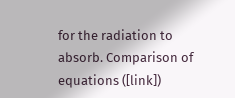for the radiation to absorb. Comparison of equations ([link])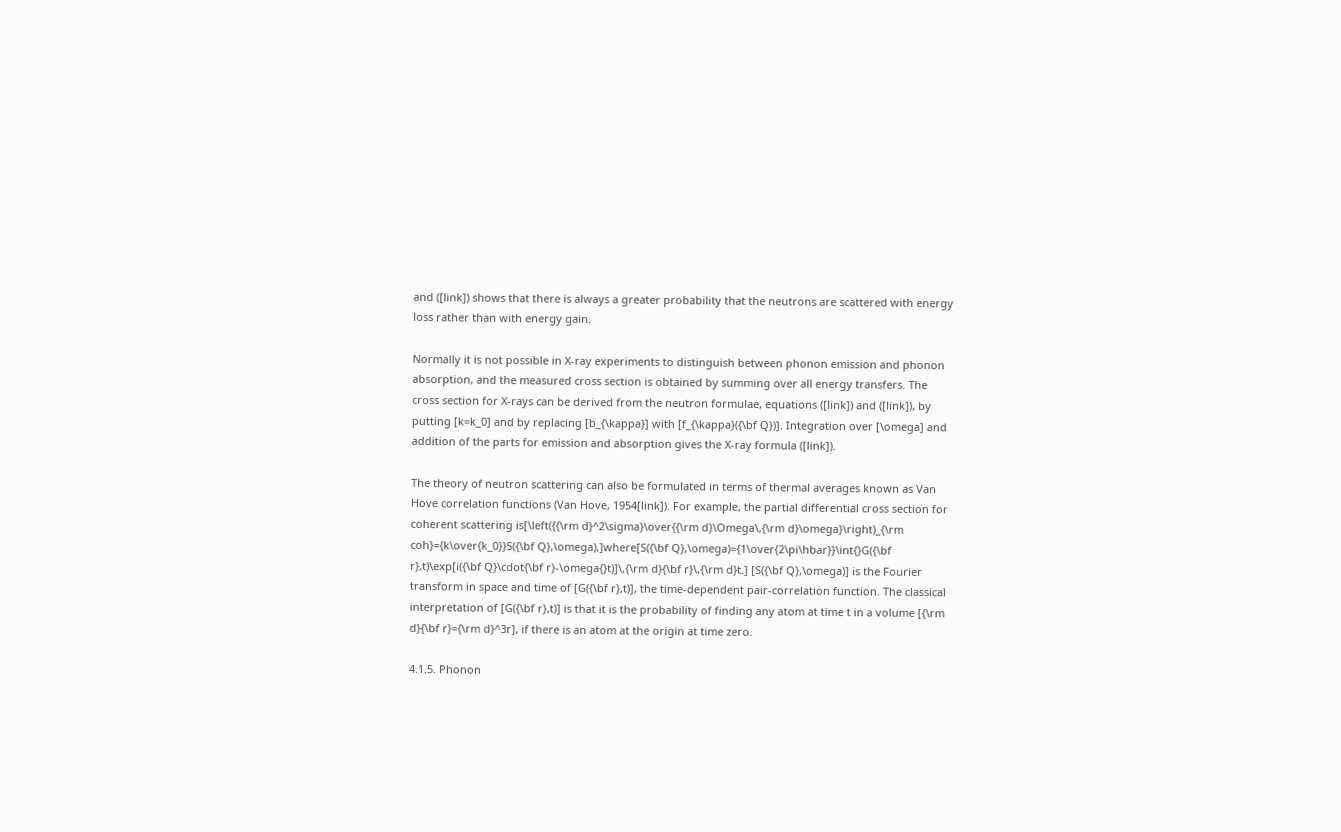and ([link]) shows that there is always a greater probability that the neutrons are scattered with energy loss rather than with energy gain.

Normally it is not possible in X-ray experiments to distinguish between phonon emission and phonon absorption, and the measured cross section is obtained by summing over all energy transfers. The cross section for X-rays can be derived from the neutron formulae, equations ([link]) and ([link]), by putting [k=k_0] and by replacing [b_{\kappa}] with [f_{\kappa}({\bf Q})]. Integration over [\omega] and addition of the parts for emission and absorption gives the X-ray formula ([link]).

The theory of neutron scattering can also be formulated in terms of thermal averages known as Van Hove correlation functions (Van Hove, 1954[link]). For example, the partial differential cross section for coherent scattering is[\left({{\rm d}^2\sigma}\over{{\rm d}\Omega\,{\rm d}\omega}\right)_{\rm coh}={k\over{k_0}}S({\bf Q},\omega),]where[S({\bf Q},\omega)={1\over{2\pi\hbar}}\int{}G({\bf r},t)\exp[i({\bf Q}\cdot{\bf r}-\omega{}t)]\,{\rm d}{\bf r}\,{\rm d}t.] [S({\bf Q},\omega)] is the Fourier transform in space and time of [G({\bf r},t)], the time-dependent pair-correlation function. The classical interpretation of [G({\bf r},t)] is that it is the probability of finding any atom at time t in a volume [{\rm d}{\bf r}={\rm d}^3r], if there is an atom at the origin at time zero.

4.1.5. Phonon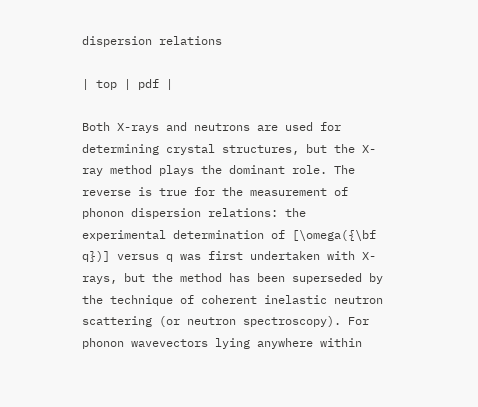dispersion relations

| top | pdf |

Both X-rays and neutrons are used for determining crystal structures, but the X-ray method plays the dominant role. The reverse is true for the measurement of phonon dispersion relations: the experimental determination of [\omega({\bf q})] versus q was first undertaken with X-rays, but the method has been superseded by the technique of coherent inelastic neutron scattering (or neutron spectroscopy). For phonon wavevectors lying anywhere within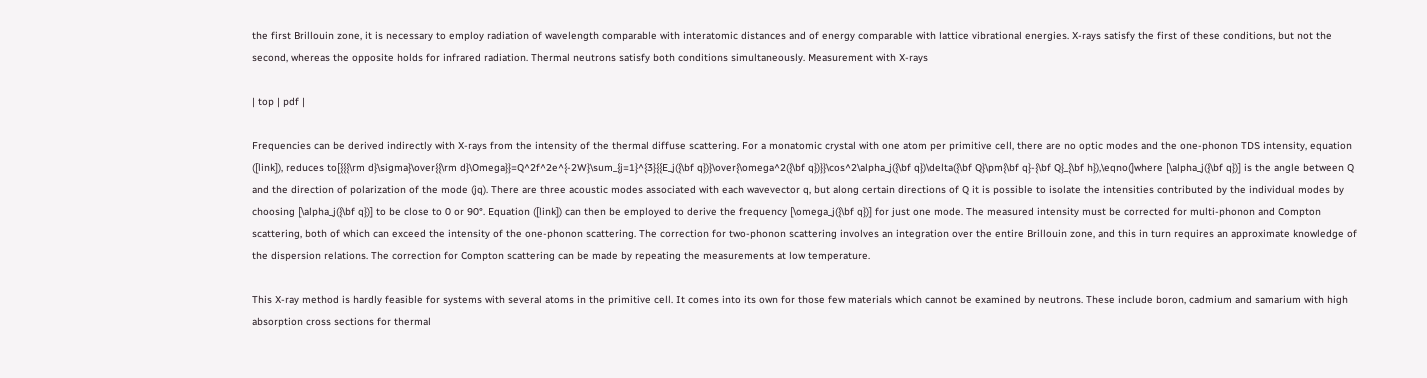the first Brillouin zone, it is necessary to employ radiation of wavelength comparable with interatomic distances and of energy comparable with lattice vibrational energies. X-rays satisfy the first of these conditions, but not the second, whereas the opposite holds for infrared radiation. Thermal neutrons satisfy both conditions simultaneously. Measurement with X-rays

| top | pdf |

Frequencies can be derived indirectly with X-rays from the intensity of the thermal diffuse scattering. For a monatomic crystal with one atom per primitive cell, there are no optic modes and the one-phonon TDS intensity, equation ([link]), reduces to[{{{\rm d}\sigma}\over{{\rm d}\Omega}}=Q^2f^2e^{-2W}\sum_{j=1}^{3}{{E_j({\bf q})}\over{\omega^2({\bf q})}}\cos^2\alpha_j({\bf q})\delta({\bf Q}\pm{\bf q}-{\bf Q}_{\bf h}),\eqno(]where [\alpha_j({\bf q})] is the angle between Q and the direction of polarization of the mode (jq). There are three acoustic modes associated with each wavevector q, but along certain directions of Q it is possible to isolate the intensities contributed by the individual modes by choosing [\alpha_j({\bf q})] to be close to 0 or 90°. Equation ([link]) can then be employed to derive the frequency [\omega_j({\bf q})] for just one mode. The measured intensity must be corrected for multi-phonon and Compton scattering, both of which can exceed the intensity of the one-phonon scattering. The correction for two-phonon scattering involves an integration over the entire Brillouin zone, and this in turn requires an approximate knowledge of the dispersion relations. The correction for Compton scattering can be made by repeating the measurements at low temperature.

This X-ray method is hardly feasible for systems with several atoms in the primitive cell. It comes into its own for those few materials which cannot be examined by neutrons. These include boron, cadmium and samarium with high absorption cross sections for thermal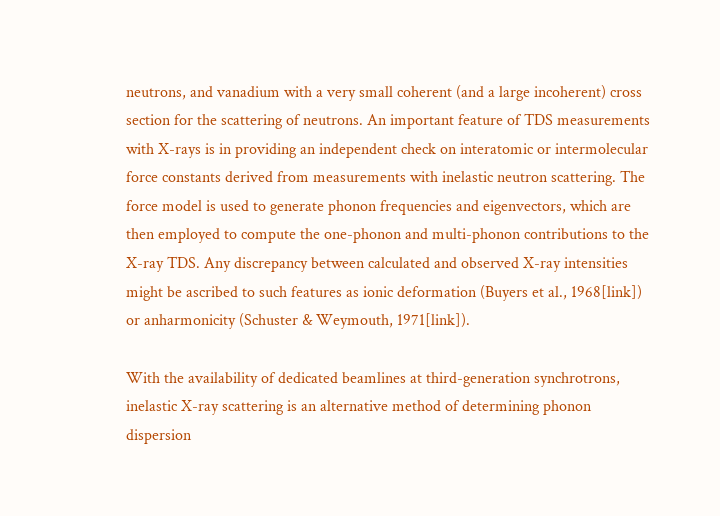neutrons, and vanadium with a very small coherent (and a large incoherent) cross section for the scattering of neutrons. An important feature of TDS measurements with X-rays is in providing an independent check on interatomic or intermolecular force constants derived from measurements with inelastic neutron scattering. The force model is used to generate phonon frequencies and eigenvectors, which are then employed to compute the one-phonon and multi-phonon contributions to the X-ray TDS. Any discrepancy between calculated and observed X-ray intensities might be ascribed to such features as ionic deformation (Buyers et al., 1968[link]) or anharmonicity (Schuster & Weymouth, 1971[link]).

With the availability of dedicated beamlines at third-generation synchrotrons, inelastic X-ray scattering is an alternative method of determining phonon dispersion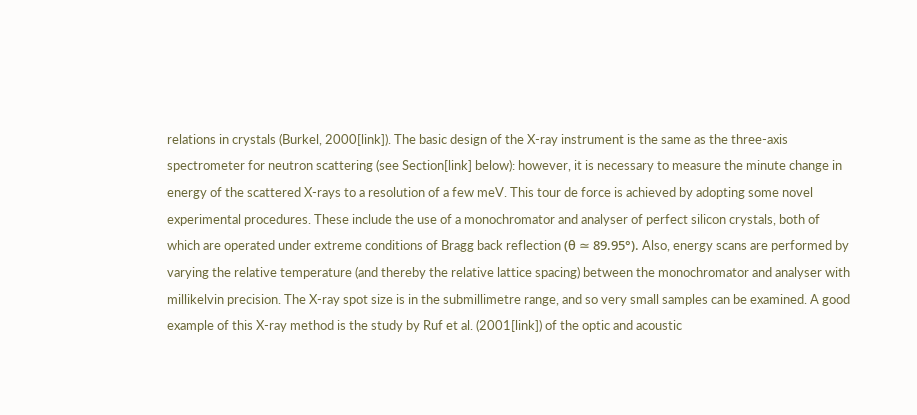relations in crystals (Burkel, 2000[link]). The basic design of the X-ray instrument is the same as the three-axis spectrometer for neutron scattering (see Section[link] below): however, it is necessary to measure the minute change in energy of the scattered X-rays to a resolution of a few meV. This tour de force is achieved by adopting some novel experimental procedures. These include the use of a monochromator and analyser of perfect silicon crystals, both of which are operated under extreme conditions of Bragg back reflection (θ ≃ 89.95°). Also, energy scans are performed by varying the relative temperature (and thereby the relative lattice spacing) between the monochromator and analyser with millikelvin precision. The X-ray spot size is in the submillimetre range, and so very small samples can be examined. A good example of this X-ray method is the study by Ruf et al. (2001[link]) of the optic and acoustic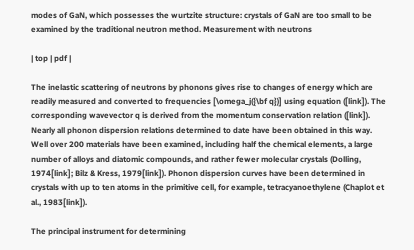modes of GaN, which possesses the wurtzite structure: crystals of GaN are too small to be examined by the traditional neutron method. Measurement with neutrons

| top | pdf |

The inelastic scattering of neutrons by phonons gives rise to changes of energy which are readily measured and converted to frequencies [\omega_j({\bf q})] using equation ([link]). The corresponding wavevector q is derived from the momentum conservation relation ([link]). Nearly all phonon dispersion relations determined to date have been obtained in this way. Well over 200 materials have been examined, including half the chemical elements, a large number of alloys and diatomic compounds, and rather fewer molecular crystals (Dolling, 1974[link]; Bilz & Kress, 1979[link]). Phonon dispersion curves have been determined in crystals with up to ten atoms in the primitive cell, for example, tetracyanoethylene (Chaplot et al., 1983[link]).

The principal instrument for determining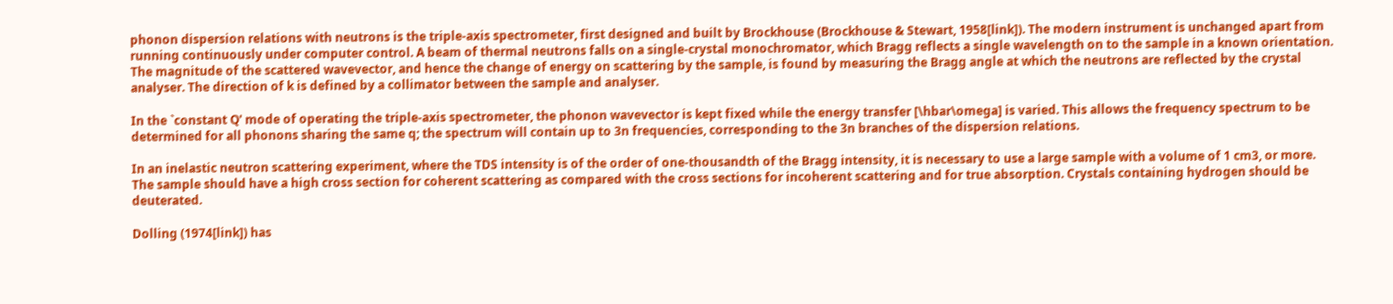phonon dispersion relations with neutrons is the triple-axis spectrometer, first designed and built by Brockhouse (Brockhouse & Stewart, 1958[link]). The modern instrument is unchanged apart from running continuously under computer control. A beam of thermal neutrons falls on a single-crystal monochromator, which Bragg reflects a single wavelength on to the sample in a known orientation. The magnitude of the scattered wavevector, and hence the change of energy on scattering by the sample, is found by measuring the Bragg angle at which the neutrons are reflected by the crystal analyser. The direction of k is defined by a collimator between the sample and analyser.

In the `constant Q' mode of operating the triple-axis spectrometer, the phonon wavevector is kept fixed while the energy transfer [\hbar\omega] is varied. This allows the frequency spectrum to be determined for all phonons sharing the same q; the spectrum will contain up to 3n frequencies, corresponding to the 3n branches of the dispersion relations.

In an inelastic neutron scattering experiment, where the TDS intensity is of the order of one-thousandth of the Bragg intensity, it is necessary to use a large sample with a volume of 1 cm3, or more. The sample should have a high cross section for coherent scattering as compared with the cross sections for incoherent scattering and for true absorption. Crystals containing hydrogen should be deuterated.

Dolling (1974[link]) has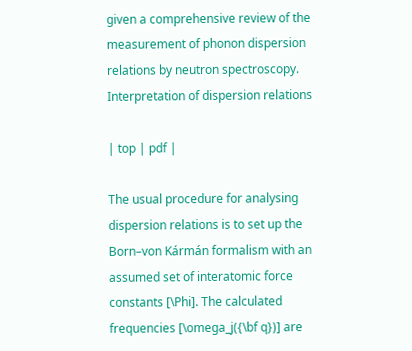given a comprehensive review of the measurement of phonon dispersion relations by neutron spectroscopy. Interpretation of dispersion relations

| top | pdf |

The usual procedure for analysing dispersion relations is to set up the Born–von Kármán formalism with an assumed set of interatomic force constants [\Phi]. The calculated frequencies [\omega_j({\bf q})] are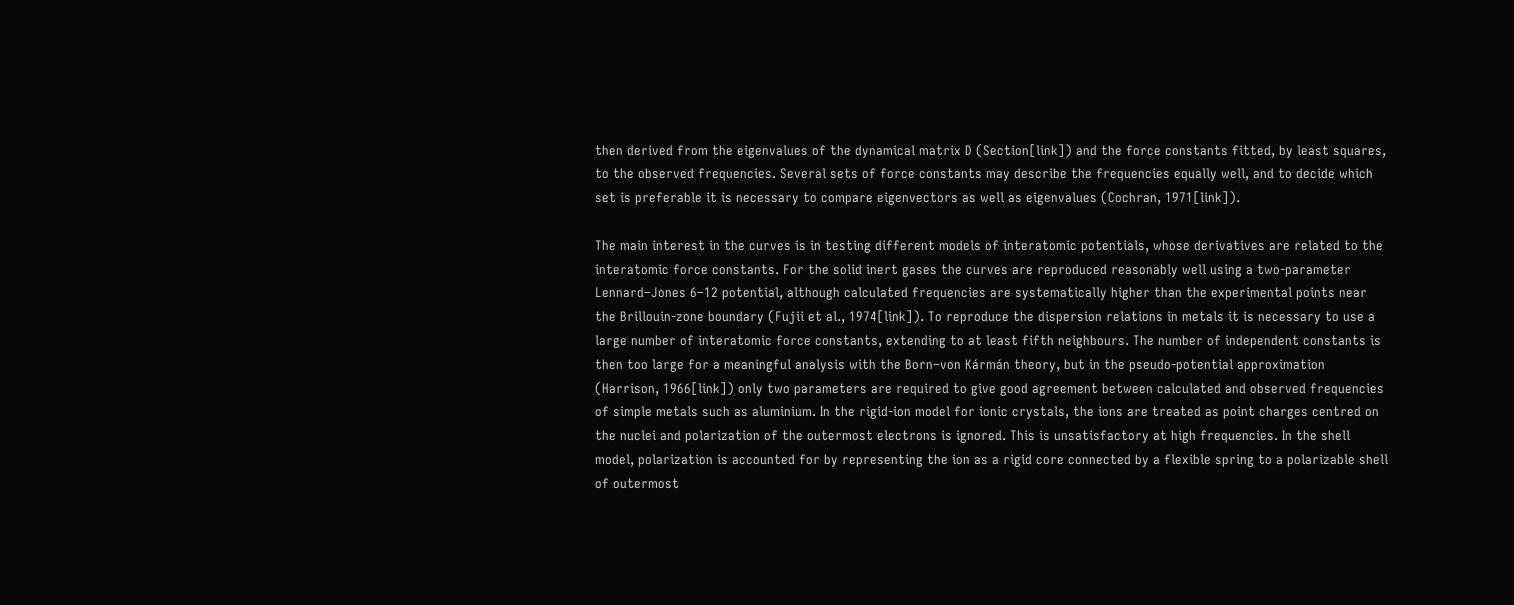then derived from the eigenvalues of the dynamical matrix D (Section[link]) and the force constants fitted, by least squares, to the observed frequencies. Several sets of force constants may describe the frequencies equally well, and to decide which set is preferable it is necessary to compare eigenvectors as well as eigenvalues (Cochran, 1971[link]).

The main interest in the curves is in testing different models of interatomic potentials, whose derivatives are related to the interatomic force constants. For the solid inert gases the curves are reproduced reasonably well using a two-parameter Lennard–Jones 6–12 potential, although calculated frequencies are systematically higher than the experimental points near the Brillouin-zone boundary (Fujii et al., 1974[link]). To reproduce the dispersion relations in metals it is necessary to use a large number of interatomic force constants, extending to at least fifth neighbours. The number of independent constants is then too large for a meaningful analysis with the Born–von Kármán theory, but in the pseudo-potential approximation (Harrison, 1966[link]) only two parameters are required to give good agreement between calculated and observed frequencies of simple metals such as aluminium. In the rigid-ion model for ionic crystals, the ions are treated as point charges centred on the nuclei and polarization of the outermost electrons is ignored. This is unsatisfactory at high frequencies. In the shell model, polarization is accounted for by representing the ion as a rigid core connected by a flexible spring to a polarizable shell of outermost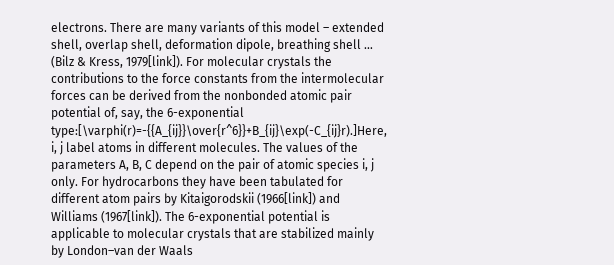electrons. There are many variants of this model – extended shell, overlap shell, deformation dipole, breathing shell … (Bilz & Kress, 1979[link]). For molecular crystals the contributions to the force constants from the intermolecular forces can be derived from the nonbonded atomic pair potential of, say, the 6-exponential type:[\varphi(r)=-{{A_{ij}}\over{r^6}}+B_{ij}\exp(-C_{ij}r).]Here, i, j label atoms in different molecules. The values of the parameters A, B, C depend on the pair of atomic species i, j only. For hydrocarbons they have been tabulated for different atom pairs by Kitaigorodskii (1966[link]) and Williams (1967[link]). The 6-exponential potential is applicable to molecular crystals that are stabilized mainly by London–van der Waals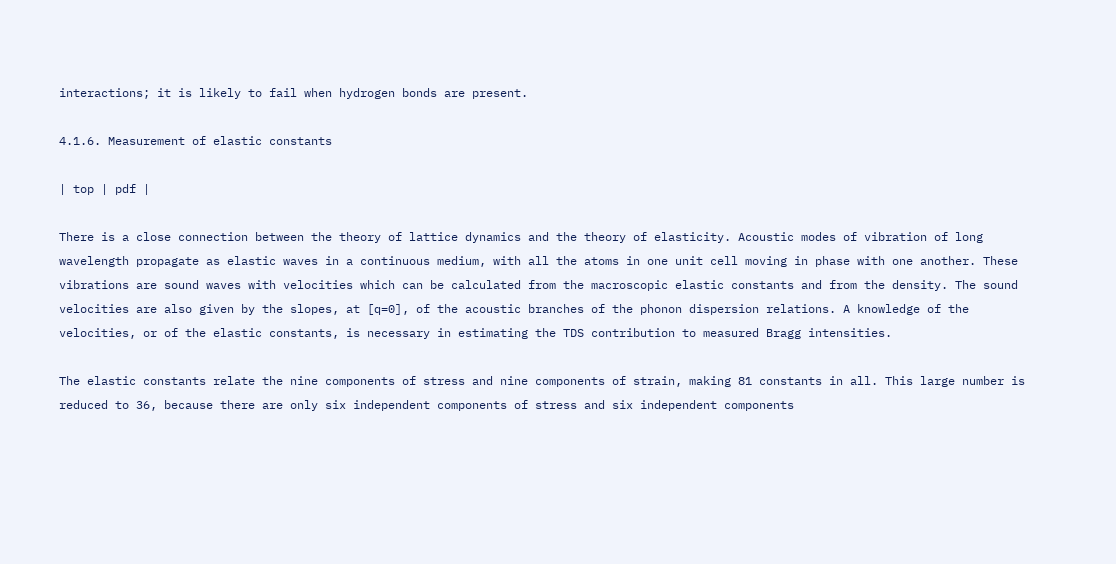interactions; it is likely to fail when hydrogen bonds are present.

4.1.6. Measurement of elastic constants

| top | pdf |

There is a close connection between the theory of lattice dynamics and the theory of elasticity. Acoustic modes of vibration of long wavelength propagate as elastic waves in a continuous medium, with all the atoms in one unit cell moving in phase with one another. These vibrations are sound waves with velocities which can be calculated from the macroscopic elastic constants and from the density. The sound velocities are also given by the slopes, at [q=0], of the acoustic branches of the phonon dispersion relations. A knowledge of the velocities, or of the elastic constants, is necessary in estimating the TDS contribution to measured Bragg intensities.

The elastic constants relate the nine components of stress and nine components of strain, making 81 constants in all. This large number is reduced to 36, because there are only six independent components of stress and six independent components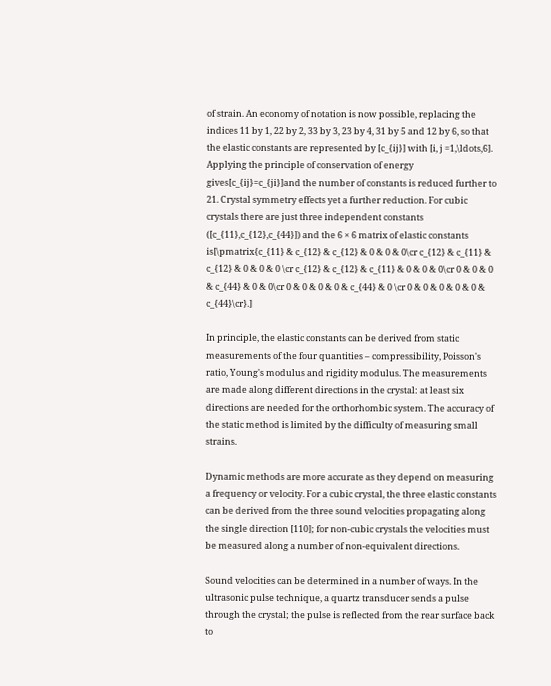of strain. An economy of notation is now possible, replacing the indices 11 by 1, 22 by 2, 33 by 3, 23 by 4, 31 by 5 and 12 by 6, so that the elastic constants are represented by [c_{ij}] with [i, j =1,\ldots,6]. Applying the principle of conservation of energy gives[c_{ij}=c_{ji}]and the number of constants is reduced further to 21. Crystal symmetry effects yet a further reduction. For cubic crystals there are just three independent constants ([c_{11},c_{12},c_{44}]) and the 6 × 6 matrix of elastic constants is[\pmatrix{c_{11} & c_{12} & c_{12} & 0 & 0 & 0\cr c_{12} & c_{11} & c_{12} & 0 & 0 & 0 \cr c_{12} & c_{12} & c_{11} & 0 & 0 & 0\cr 0 & 0 & 0 & c_{44} & 0 & 0\cr 0 & 0 & 0 & 0 & c_{44} & 0 \cr 0 & 0 & 0 & 0 & 0 & c_{44}\cr}.]

In principle, the elastic constants can be derived from static measurements of the four quantities – compressibility, Poisson's ratio, Young's modulus and rigidity modulus. The measurements are made along different directions in the crystal: at least six directions are needed for the orthorhombic system. The accuracy of the static method is limited by the difficulty of measuring small strains.

Dynamic methods are more accurate as they depend on measuring a frequency or velocity. For a cubic crystal, the three elastic constants can be derived from the three sound velocities propagating along the single direction [110]; for non-cubic crystals the velocities must be measured along a number of non-equivalent directions.

Sound velocities can be determined in a number of ways. In the ultrasonic pulse technique, a quartz transducer sends a pulse through the crystal; the pulse is reflected from the rear surface back to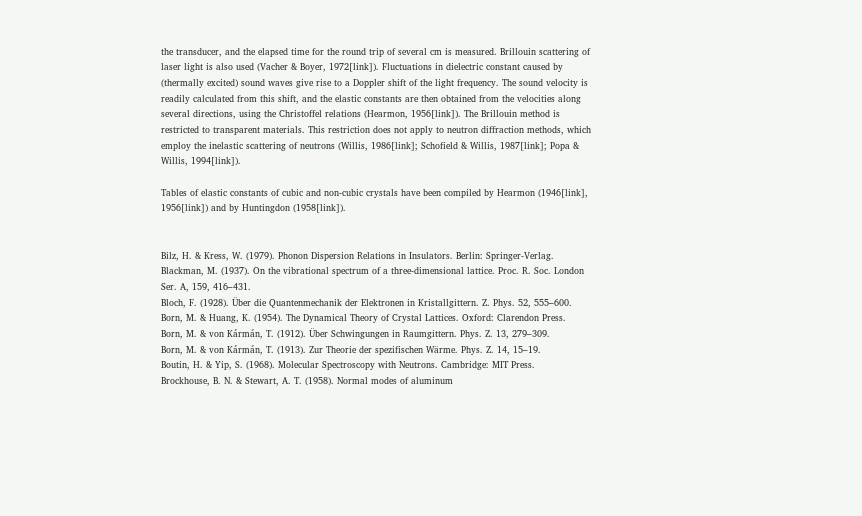the transducer, and the elapsed time for the round trip of several cm is measured. Brillouin scattering of laser light is also used (Vacher & Boyer, 1972[link]). Fluctuations in dielectric constant caused by (thermally excited) sound waves give rise to a Doppler shift of the light frequency. The sound velocity is readily calculated from this shift, and the elastic constants are then obtained from the velocities along several directions, using the Christoffel relations (Hearmon, 1956[link]). The Brillouin method is restricted to transparent materials. This restriction does not apply to neutron diffraction methods, which employ the inelastic scattering of neutrons (Willis, 1986[link]; Schofield & Willis, 1987[link]; Popa & Willis, 1994[link]).

Tables of elastic constants of cubic and non-cubic crystals have been compiled by Hearmon (1946[link], 1956[link]) and by Huntingdon (1958[link]).


Bilz, H. & Kress, W. (1979). Phonon Dispersion Relations in Insulators. Berlin: Springer-Verlag.
Blackman, M. (1937). On the vibrational spectrum of a three-dimensional lattice. Proc. R. Soc. London Ser. A, 159, 416–431.
Bloch, F. (1928). Über die Quantenmechanik der Elektronen in Kristallgittern. Z. Phys. 52, 555–600.
Born, M. & Huang, K. (1954). The Dynamical Theory of Crystal Lattices. Oxford: Clarendon Press.
Born, M. & von Kármán, T. (1912). Über Schwingungen in Raumgittern. Phys. Z. 13, 279–309.
Born, M. & von Kármán, T. (1913). Zur Theorie der spezifischen Wärme. Phys. Z. 14, 15–19.
Boutin, H. & Yip, S. (1968). Molecular Spectroscopy with Neutrons. Cambridge: MIT Press.
Brockhouse, B. N. & Stewart, A. T. (1958). Normal modes of aluminum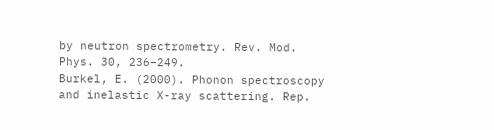by neutron spectrometry. Rev. Mod. Phys. 30, 236–249.
Burkel, E. (2000). Phonon spectroscopy and inelastic X-ray scattering. Rep.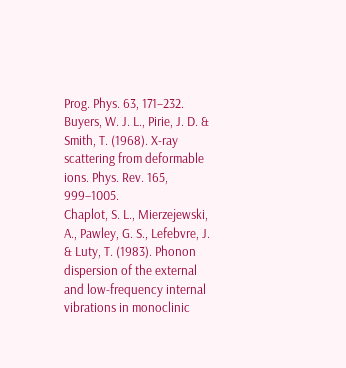Prog. Phys. 63, 171–232.
Buyers, W. J. L., Pirie, J. D. & Smith, T. (1968). X-ray scattering from deformable ions. Phys. Rev. 165, 999–1005.
Chaplot, S. L., Mierzejewski, A., Pawley, G. S., Lefebvre, J. & Luty, T. (1983). Phonon dispersion of the external and low-frequency internal vibrations in monoclinic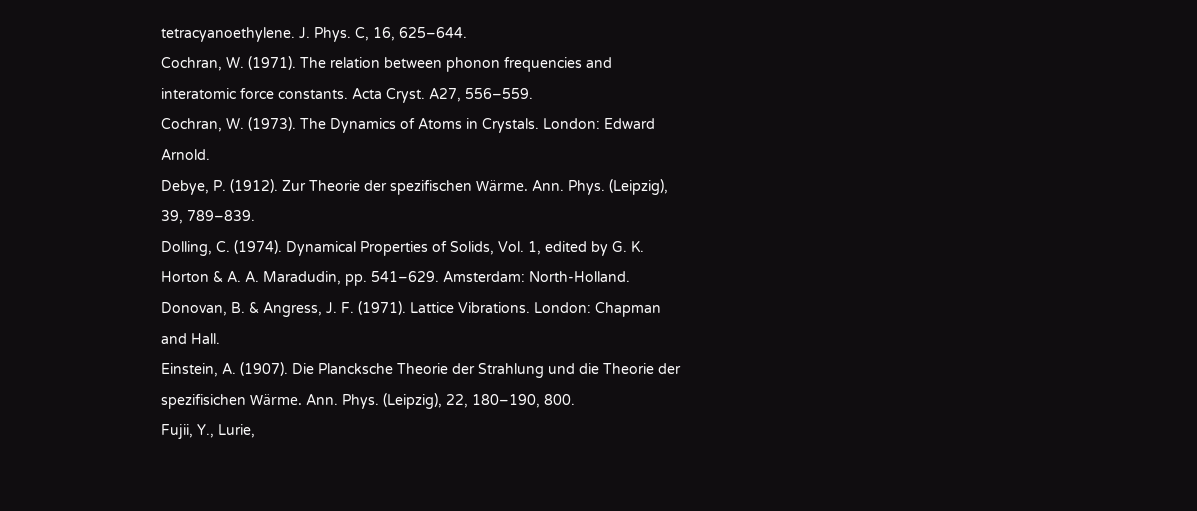tetracyanoethylene. J. Phys. C, 16, 625–644.
Cochran, W. (1971). The relation between phonon frequencies and interatomic force constants. Acta Cryst. A27, 556–559.
Cochran, W. (1973). The Dynamics of Atoms in Crystals. London: Edward Arnold.
Debye, P. (1912). Zur Theorie der spezifischen Wärme. Ann. Phys. (Leipzig), 39, 789–839.
Dolling, C. (1974). Dynamical Properties of Solids, Vol. 1, edited by G. K. Horton & A. A. Maradudin, pp. 541–629. Amsterdam: North-Holland.
Donovan, B. & Angress, J. F. (1971). Lattice Vibrations. London: Chapman and Hall.
Einstein, A. (1907). Die Plancksche Theorie der Strahlung und die Theorie der spezifisichen Wärme. Ann. Phys. (Leipzig), 22, 180–190, 800.
Fujii, Y., Lurie,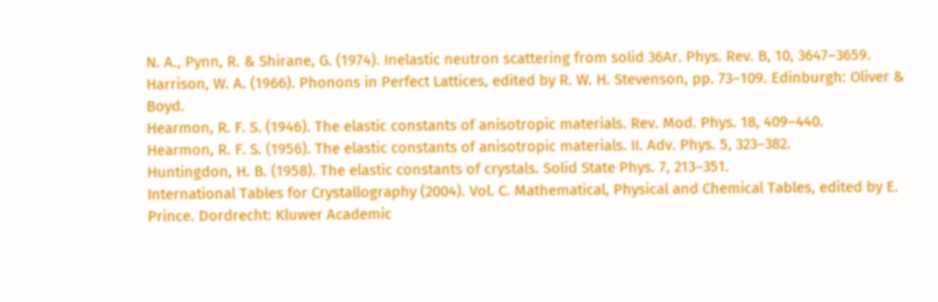N. A., Pynn, R. & Shirane, G. (1974). Inelastic neutron scattering from solid 36Ar. Phys. Rev. B, 10, 3647–3659.
Harrison, W. A. (1966). Phonons in Perfect Lattices, edited by R. W. H. Stevenson, pp. 73–109. Edinburgh: Oliver & Boyd.
Hearmon, R. F. S. (1946). The elastic constants of anisotropic materials. Rev. Mod. Phys. 18, 409–440.
Hearmon, R. F. S. (1956). The elastic constants of anisotropic materials. II. Adv. Phys. 5, 323–382.
Huntingdon, H. B. (1958). The elastic constants of crystals. Solid State Phys. 7, 213–351.
International Tables for Crystallography (2004). Vol. C. Mathematical, Physical and Chemical Tables, edited by E. Prince. Dordrecht: Kluwer Academic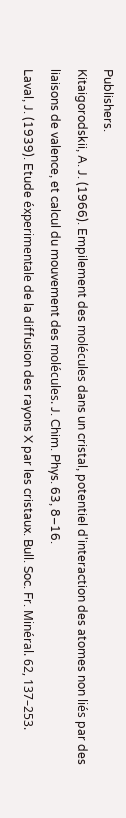Publishers.
Kitaigorodskii, A. J. (1966). Empilement des molécules dans un cristal, potentiel d'interaction des atomes non liés par des liaisons de valence, et calcul du mouvement des molécules. J. Chim. Phys. 63, 8–16.
Laval, J. (1939). Etude éxperimentale de la diffusion des rayons X par les cristaux. Bull. Soc. Fr. Minéral. 62, 137–253.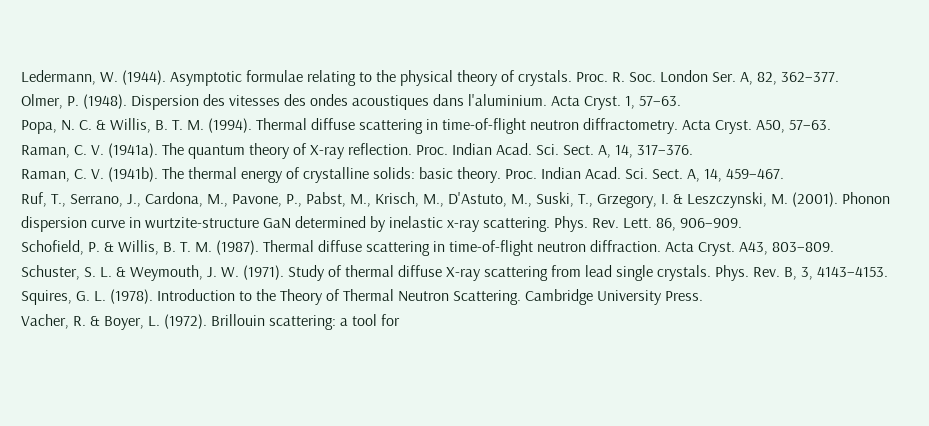Ledermann, W. (1944). Asymptotic formulae relating to the physical theory of crystals. Proc. R. Soc. London Ser. A, 82, 362–377.
Olmer, P. (1948). Dispersion des vitesses des ondes acoustiques dans l'aluminium. Acta Cryst. 1, 57–63.
Popa, N. C. & Willis, B. T. M. (1994). Thermal diffuse scattering in time-of-flight neutron diffractometry. Acta Cryst. A50, 57–63.
Raman, C. V. (1941a). The quantum theory of X-ray reflection. Proc. Indian Acad. Sci. Sect. A, 14, 317–376.
Raman, C. V. (1941b). The thermal energy of crystalline solids: basic theory. Proc. Indian Acad. Sci. Sect. A, 14, 459–467.
Ruf, T., Serrano, J., Cardona, M., Pavone, P., Pabst, M., Krisch, M., D'Astuto, M., Suski, T., Grzegory, I. & Leszczynski, M. (2001). Phonon dispersion curve in wurtzite-structure GaN determined by inelastic x-ray scattering. Phys. Rev. Lett. 86, 906–909.
Schofield, P. & Willis, B. T. M. (1987). Thermal diffuse scattering in time-of-flight neutron diffraction. Acta Cryst. A43, 803–809.
Schuster, S. L. & Weymouth, J. W. (1971). Study of thermal diffuse X-ray scattering from lead single crystals. Phys. Rev. B, 3, 4143–4153.
Squires, G. L. (1978). Introduction to the Theory of Thermal Neutron Scattering. Cambridge University Press.
Vacher, R. & Boyer, L. (1972). Brillouin scattering: a tool for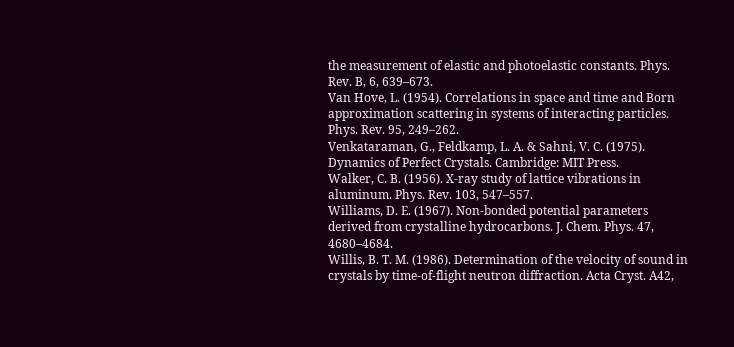the measurement of elastic and photoelastic constants. Phys. Rev. B, 6, 639–673.
Van Hove, L. (1954). Correlations in space and time and Born approximation scattering in systems of interacting particles. Phys. Rev. 95, 249–262.
Venkataraman, G., Feldkamp, L. A. & Sahni, V. C. (1975). Dynamics of Perfect Crystals. Cambridge: MIT Press.
Walker, C. B. (1956). X-ray study of lattice vibrations in aluminum. Phys. Rev. 103, 547–557.
Williams, D. E. (1967). Non-bonded potential parameters derived from crystalline hydrocarbons. J. Chem. Phys. 47, 4680–4684.
Willis, B. T. M. (1986). Determination of the velocity of sound in crystals by time-of-flight neutron diffraction. Acta Cryst. A42,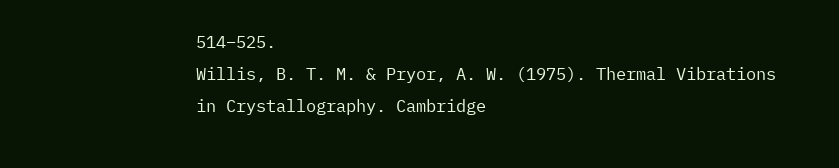514–525.
Willis, B. T. M. & Pryor, A. W. (1975). Thermal Vibrations in Crystallography. Cambridge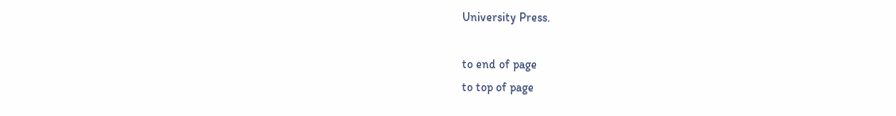University Press.

to end of page
to top of page